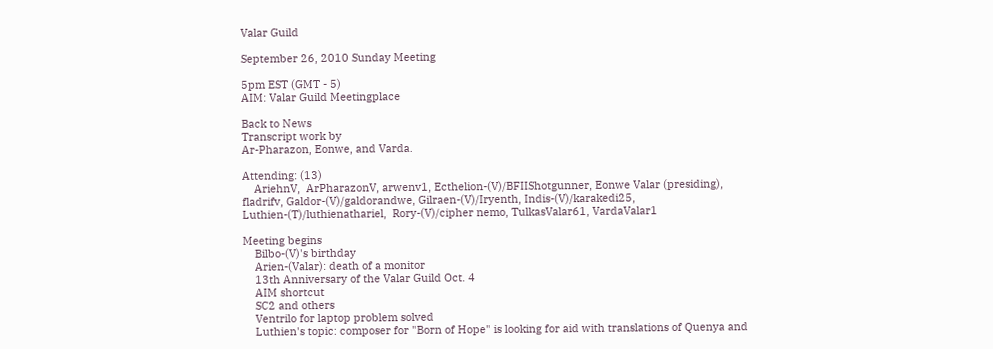Valar Guild

September 26, 2010 Sunday Meeting

5pm EST (GMT - 5)
AIM: Valar Guild Meetingplace

Back to News
Transcript work by
Ar-Pharazon, Eonwe, and Varda.

Attending: (13)
    AriehnV,  ArPharazonV, arwenv1, Ecthelion-(V)/BFIIShotgunner, Eonwe Valar (presiding), fladrifv, Galdor-(V)/galdorandwe, Gilraen-(V)/Iryenth, Indis-(V)/karakedi25, Luthien-(T)/luthienathariel,  Rory-(V)/cipher nemo, TulkasValar61, VardaValar1

Meeting begins
    Bilbo-(V)'s birthday
    Arien-(Valar): death of a monitor
    13th Anniversary of the Valar Guild Oct. 4
    AIM shortcut
    SC2 and others
    Ventrilo for laptop problem solved
    Luthien's topic: composer for "Born of Hope" is looking for aid with translations of Quenya and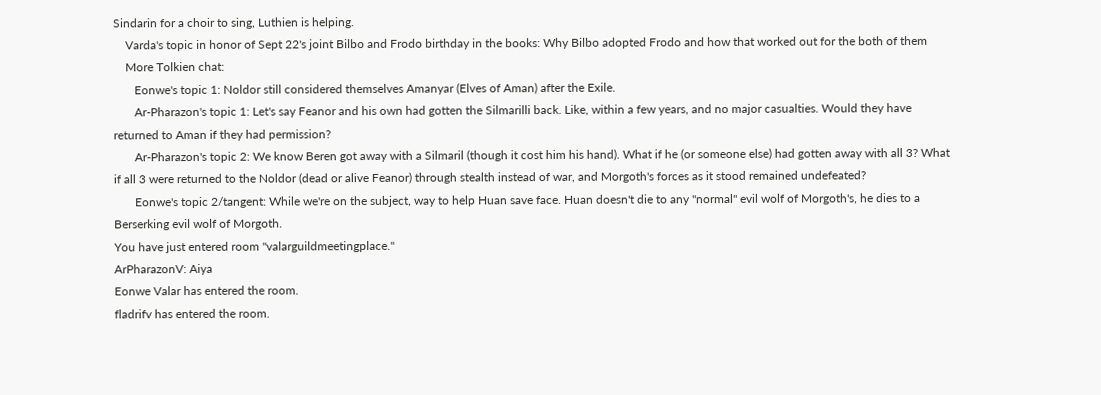Sindarin for a choir to sing, Luthien is helping.
    Varda's topic in honor of Sept 22's joint Bilbo and Frodo birthday in the books: Why Bilbo adopted Frodo and how that worked out for the both of them
    More Tolkien chat:
       Eonwe's topic 1: Noldor still considered themselves Amanyar (Elves of Aman) after the Exile.
       Ar-Pharazon's topic 1: Let's say Feanor and his own had gotten the Silmarilli back. Like, within a few years, and no major casualties. Would they have returned to Aman if they had permission?
       Ar-Pharazon's topic 2: We know Beren got away with a Silmaril (though it cost him his hand). What if he (or someone else) had gotten away with all 3? What if all 3 were returned to the Noldor (dead or alive Feanor) through stealth instead of war, and Morgoth's forces as it stood remained undefeated?
       Eonwe's topic 2/tangent: While we're on the subject, way to help Huan save face. Huan doesn't die to any "normal" evil wolf of Morgoth's, he dies to a Berserking evil wolf of Morgoth.
You have just entered room "valarguildmeetingplace."
ArPharazonV: Aiya
Eonwe Valar has entered the room.
fladrifv has entered the room.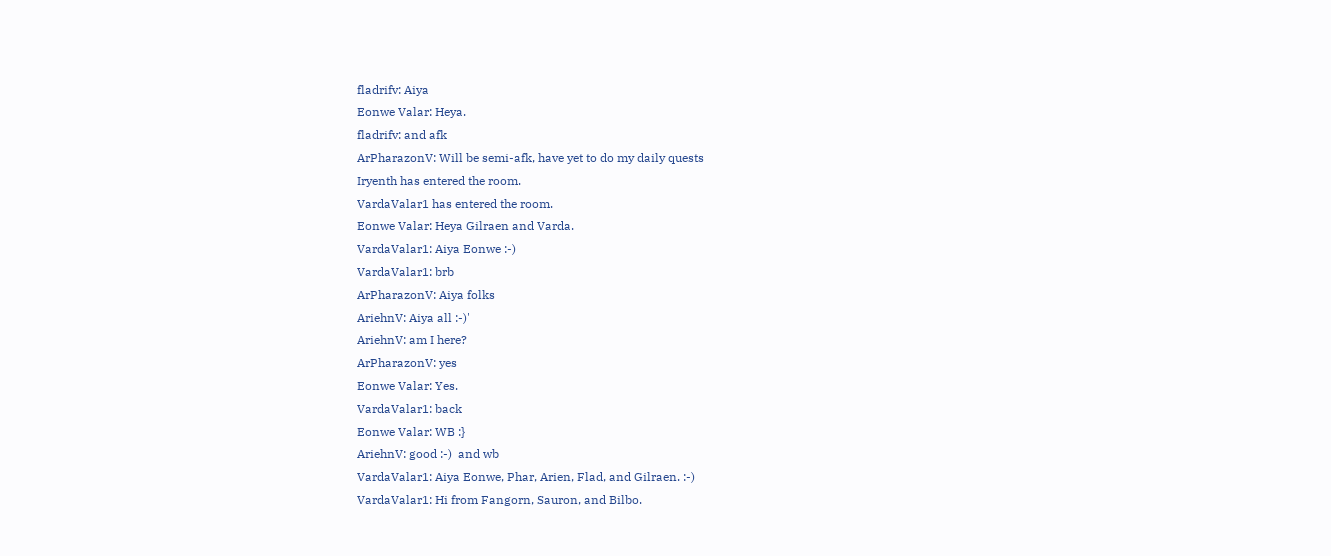fladrifv: Aiya
Eonwe Valar: Heya.
fladrifv: and afk
ArPharazonV: Will be semi-afk, have yet to do my daily quests
Iryenth has entered the room.
VardaValar1 has entered the room.
Eonwe Valar: Heya Gilraen and Varda.
VardaValar1: Aiya Eonwe :-)
VardaValar1: brb
ArPharazonV: Aiya folks
AriehnV: Aiya all :-)'
AriehnV: am I here?
ArPharazonV: yes
Eonwe Valar: Yes.
VardaValar1: back
Eonwe Valar: WB :}
AriehnV: good :-)  and wb
VardaValar1: Aiya Eonwe, Phar, Arien, Flad, and Gilraen. :-)
VardaValar1: Hi from Fangorn, Sauron, and Bilbo.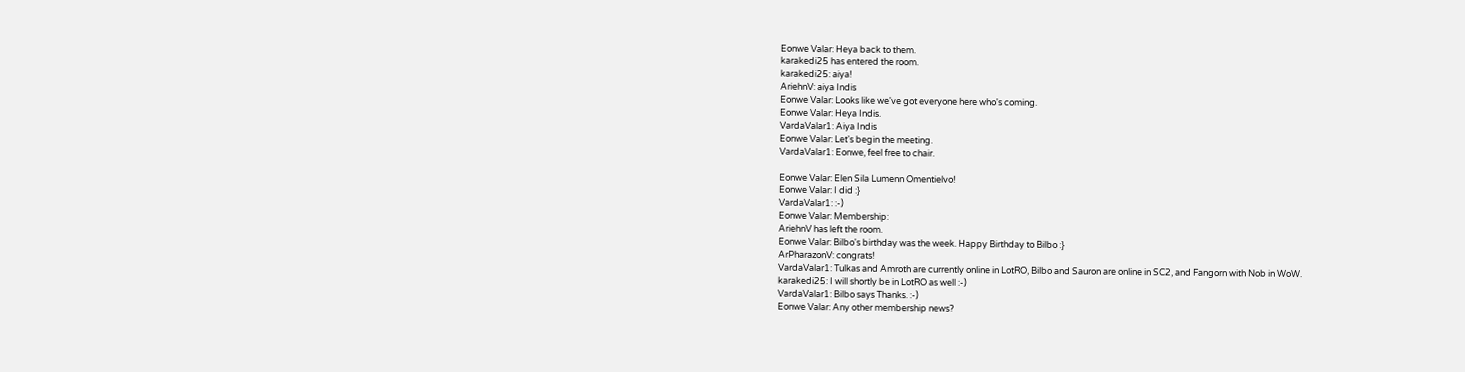Eonwe Valar: Heya back to them.
karakedi25 has entered the room.
karakedi25: aiya!
AriehnV: aiya Indis
Eonwe Valar: Looks like we've got everyone here who's coming.
Eonwe Valar: Heya Indis.
VardaValar1: Aiya Indis
Eonwe Valar: Let's begin the meeting.
VardaValar1: Eonwe, feel free to chair.

Eonwe Valar: Elen Sila Lumenn Omentielvo!
Eonwe Valar: I did :}
VardaValar1: :-)
Eonwe Valar: Membership:
AriehnV has left the room.
Eonwe Valar: Bilbo's birthday was the week. Happy Birthday to Bilbo :}
ArPharazonV: congrats!
VardaValar1: Tulkas and Amroth are currently online in LotRO, Bilbo and Sauron are online in SC2, and Fangorn with Nob in WoW.
karakedi25: I will shortly be in LotRO as well :-)
VardaValar1: Bilbo says Thanks. :-)
Eonwe Valar: Any other membership news?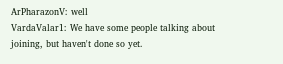ArPharazonV: well
VardaValar1: We have some people talking about joining, but haven't done so yet.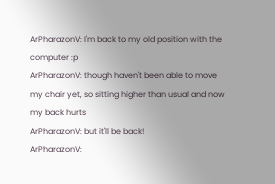ArPharazonV: I'm back to my old position with the computer :p
ArPharazonV: though haven't been able to move my chair yet, so sitting higher than usual and now my back hurts
ArPharazonV: but it'll be back!
ArPharazonV: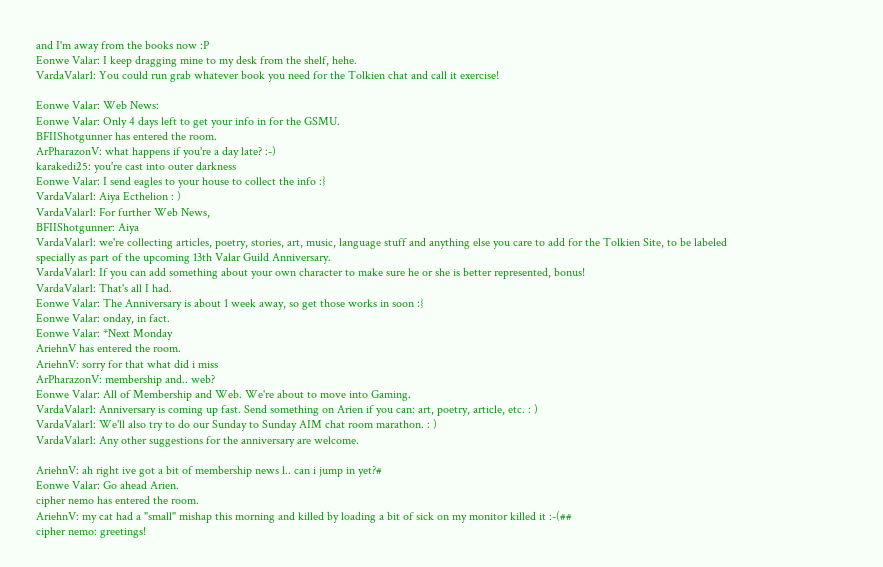and I'm away from the books now :P
Eonwe Valar: I keep dragging mine to my desk from the shelf, hehe.
VardaValar1: You could run grab whatever book you need for the Tolkien chat and call it exercise!

Eonwe Valar: Web News:
Eonwe Valar: Only 4 days left to get your info in for the GSMU.
BFIIShotgunner has entered the room.
ArPharazonV: what happens if you're a day late? :-)
karakedi25: you're cast into outer darkness
Eonwe Valar: I send eagles to your house to collect the info :}
VardaValar1: Aiya Ecthelion : )
VardaValar1: For further Web News,
BFIIShotgunner: Aiya
VardaValar1: we're collecting articles, poetry, stories, art, music, language stuff and anything else you care to add for the Tolkien Site, to be labeled specially as part of the upcoming 13th Valar Guild Anniversary.
VardaValar1: If you can add something about your own character to make sure he or she is better represented, bonus!
VardaValar1: That's all I had.
Eonwe Valar: The Anniversary is about 1 week away, so get those works in soon :}
Eonwe Valar: onday, in fact.
Eonwe Valar: *Next Monday
AriehnV has entered the room.
AriehnV: sorry for that what did i miss
ArPharazonV: membership and.. web?
Eonwe Valar: All of Membership and Web. We're about to move into Gaming.
VardaValar1: Anniversary is coming up fast. Send something on Arien if you can: art, poetry, article, etc. : )
VardaValar1: We'll also try to do our Sunday to Sunday AIM chat room marathon. : )
VardaValar1: Any other suggestions for the anniversary are welcome.

AriehnV: ah right ive got a bit of membership news l.. can i jump in yet?#
Eonwe Valar: Go ahead Arien.
cipher nemo has entered the room.
AriehnV: my cat had a "small" mishap this morning and killed by loading a bit of sick on my monitor killed it :-(##
cipher nemo: greetings!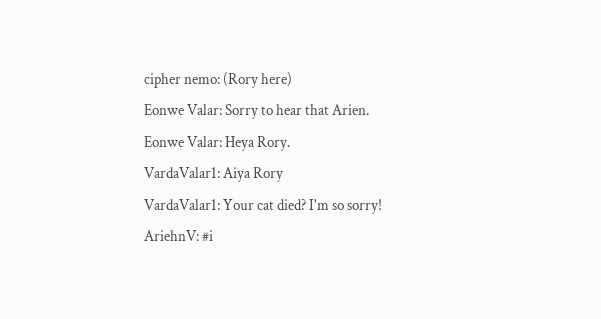cipher nemo: (Rory here)
Eonwe Valar: Sorry to hear that Arien.
Eonwe Valar: Heya Rory.
VardaValar1: Aiya Rory
VardaValar1: Your cat died? I'm so sorry!
AriehnV: #i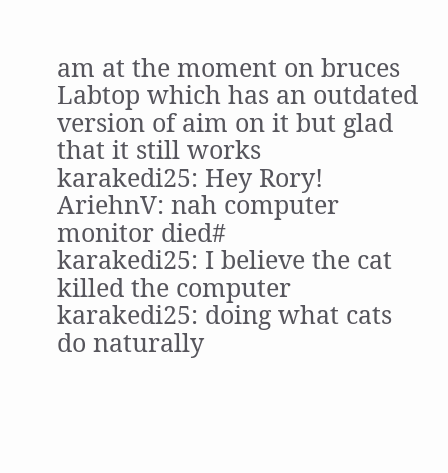am at the moment on bruces Labtop which has an outdated version of aim on it but glad that it still works
karakedi25: Hey Rory!
AriehnV: nah computer monitor died#
karakedi25: I believe the cat killed the computer
karakedi25: doing what cats do naturally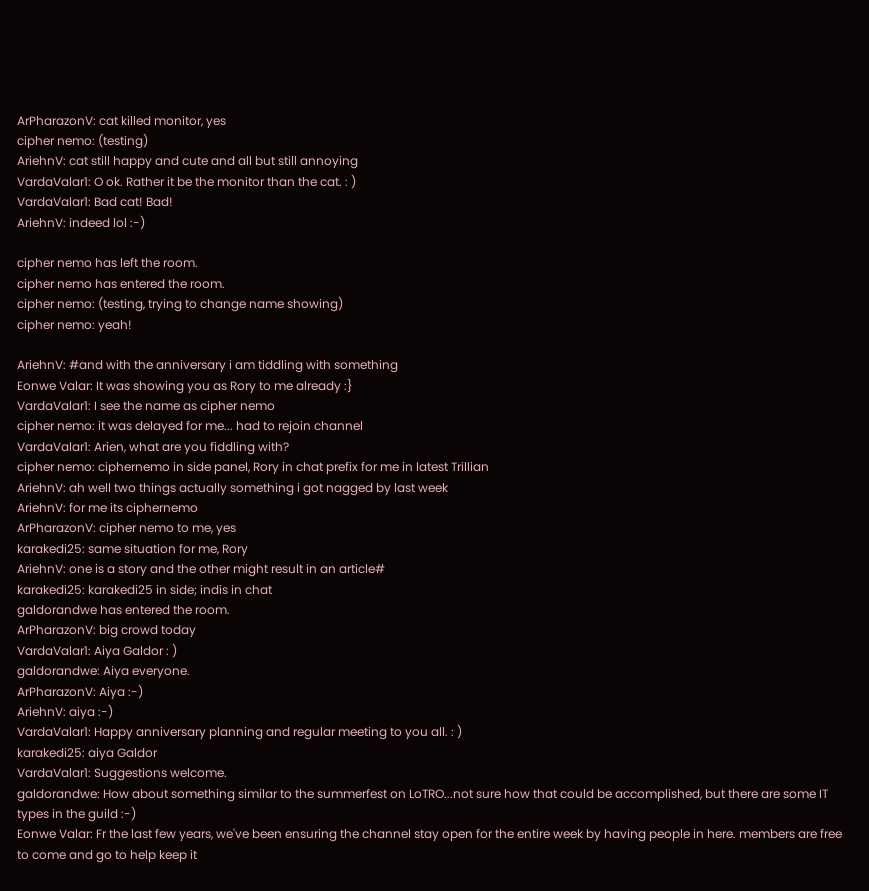ArPharazonV: cat killed monitor, yes
cipher nemo: (testing)
AriehnV: cat still happy and cute and all but still annoying
VardaValar1: O ok. Rather it be the monitor than the cat. : )
VardaValar1: Bad cat! Bad!
AriehnV: indeed lol :-)

cipher nemo has left the room.
cipher nemo has entered the room.
cipher nemo: (testing, trying to change name showing)
cipher nemo: yeah!

AriehnV: #and with the anniversary i am tiddling with something
Eonwe Valar: It was showing you as Rory to me already :}
VardaValar1: I see the name as cipher nemo
cipher nemo: it was delayed for me... had to rejoin channel
VardaValar1: Arien, what are you fiddling with?
cipher nemo: ciphernemo in side panel, Rory in chat prefix for me in latest Trillian
AriehnV: ah well two things actually something i got nagged by last week
AriehnV: for me its ciphernemo
ArPharazonV: cipher nemo to me, yes
karakedi25: same situation for me, Rory
AriehnV: one is a story and the other might result in an article#
karakedi25: karakedi25 in side; indis in chat
galdorandwe has entered the room.
ArPharazonV: big crowd today
VardaValar1: Aiya Galdor : )
galdorandwe: Aiya everyone.
ArPharazonV: Aiya :-)
AriehnV: aiya :-)
VardaValar1: Happy anniversary planning and regular meeting to you all. : )
karakedi25: aiya Galdor
VardaValar1: Suggestions welcome.
galdorandwe: How about something similar to the summerfest on LoTRO...not sure how that could be accomplished, but there are some IT types in the guild :-)
Eonwe Valar: Fr the last few years, we've been ensuring the channel stay open for the entire week by having people in here. members are free to come and go to help keep it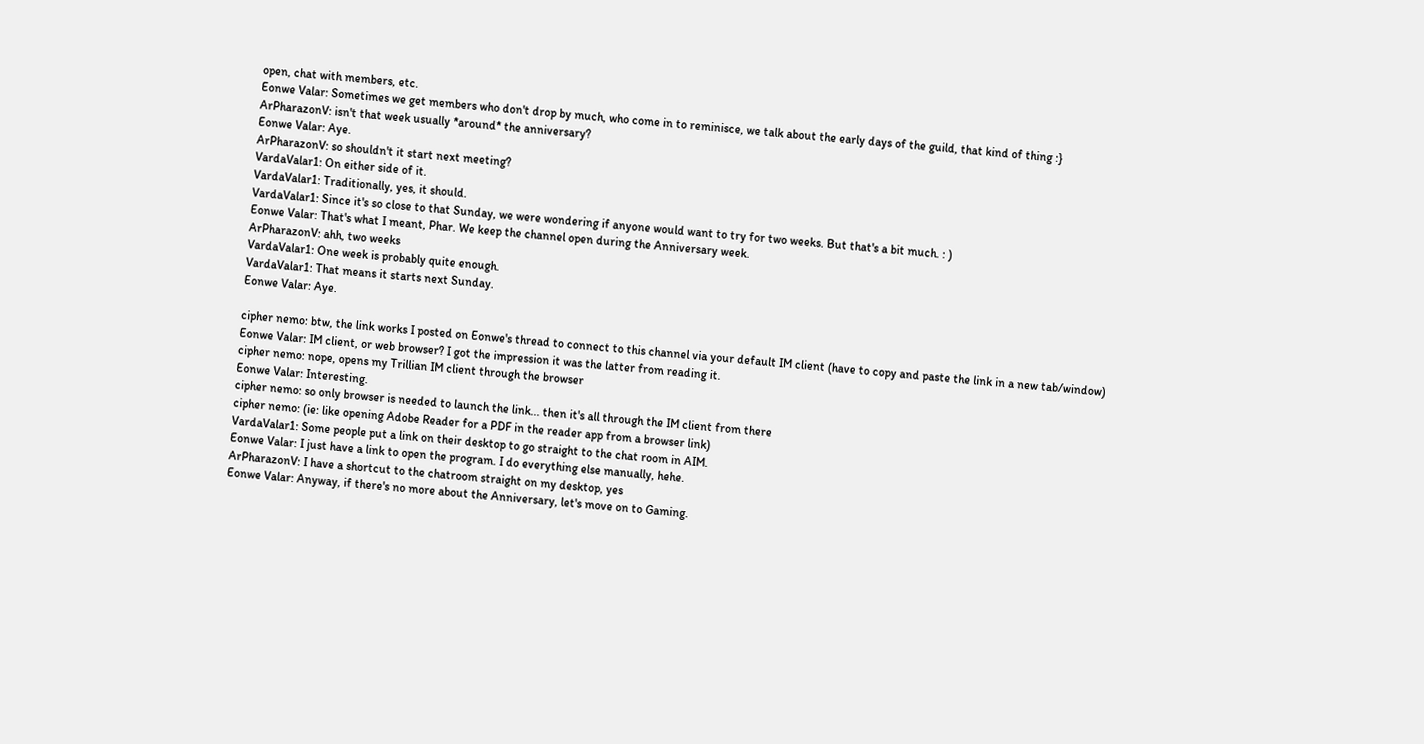open, chat with members, etc.
Eonwe Valar: Sometimes we get members who don't drop by much, who come in to reminisce, we talk about the early days of the guild, that kind of thing :}
ArPharazonV: isn't that week usually *around* the anniversary?
Eonwe Valar: Aye.
ArPharazonV: so shouldn't it start next meeting?
VardaValar1: On either side of it.
VardaValar1: Traditionally, yes, it should.
VardaValar1: Since it's so close to that Sunday, we were wondering if anyone would want to try for two weeks. But that's a bit much. : )
Eonwe Valar: That's what I meant, Phar. We keep the channel open during the Anniversary week.
ArPharazonV: ahh, two weeks
VardaValar1: One week is probably quite enough.
VardaValar1: That means it starts next Sunday.
Eonwe Valar: Aye.

cipher nemo: btw, the link works I posted on Eonwe's thread to connect to this channel via your default IM client (have to copy and paste the link in a new tab/window)
Eonwe Valar: IM client, or web browser? I got the impression it was the latter from reading it.
cipher nemo: nope, opens my Trillian IM client through the browser
Eonwe Valar: Interesting.
cipher nemo: so only browser is needed to launch the link... then it's all through the IM client from there
cipher nemo: (ie: like opening Adobe Reader for a PDF in the reader app from a browser link)
VardaValar1: Some people put a link on their desktop to go straight to the chat room in AIM.
Eonwe Valar: I just have a link to open the program. I do everything else manually, hehe.
ArPharazonV: I have a shortcut to the chatroom straight on my desktop, yes
Eonwe Valar: Anyway, if there's no more about the Anniversary, let's move on to Gaming.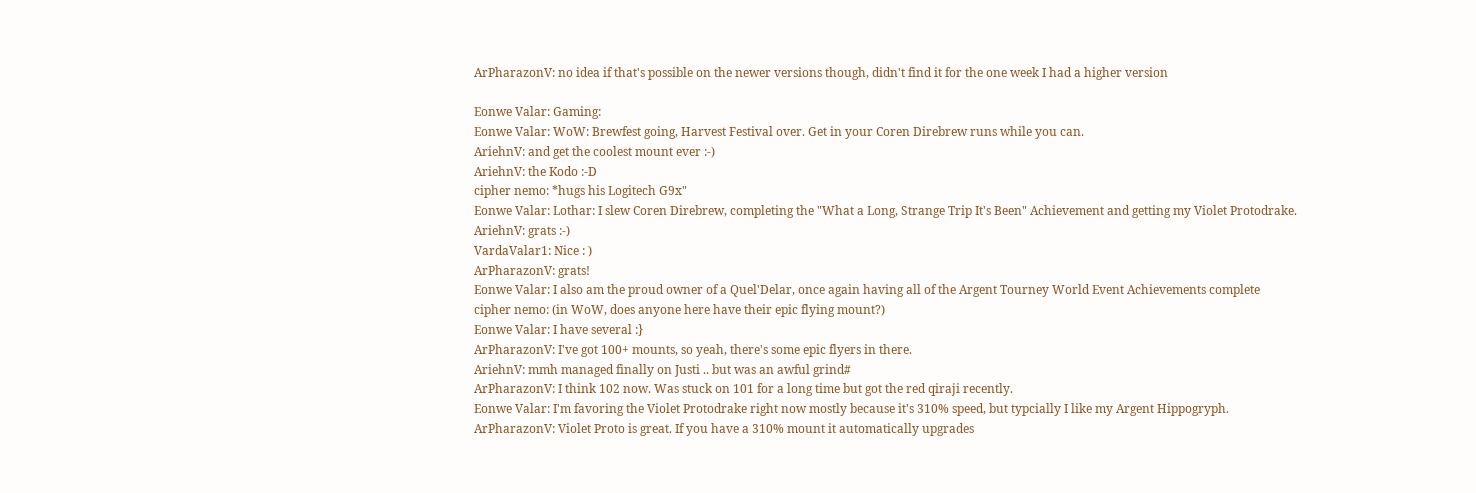ArPharazonV: no idea if that's possible on the newer versions though, didn't find it for the one week I had a higher version

Eonwe Valar: Gaming:
Eonwe Valar: WoW: Brewfest going, Harvest Festival over. Get in your Coren Direbrew runs while you can.
AriehnV: and get the coolest mount ever :-)
AriehnV: the Kodo :-D
cipher nemo: *hugs his Logitech G9x"
Eonwe Valar: Lothar: I slew Coren Direbrew, completing the "What a Long, Strange Trip It's Been" Achievement and getting my Violet Protodrake.
AriehnV: grats :-)
VardaValar1: Nice : )
ArPharazonV: grats!
Eonwe Valar: I also am the proud owner of a Quel'Delar, once again having all of the Argent Tourney World Event Achievements complete
cipher nemo: (in WoW, does anyone here have their epic flying mount?)
Eonwe Valar: I have several :}
ArPharazonV: I've got 100+ mounts, so yeah, there's some epic flyers in there.
AriehnV: mmh managed finally on Justi .. but was an awful grind#
ArPharazonV: I think 102 now. Was stuck on 101 for a long time but got the red qiraji recently.
Eonwe Valar: I'm favoring the Violet Protodrake right now mostly because it's 310% speed, but typcially I like my Argent Hippogryph.
ArPharazonV: Violet Proto is great. If you have a 310% mount it automatically upgrades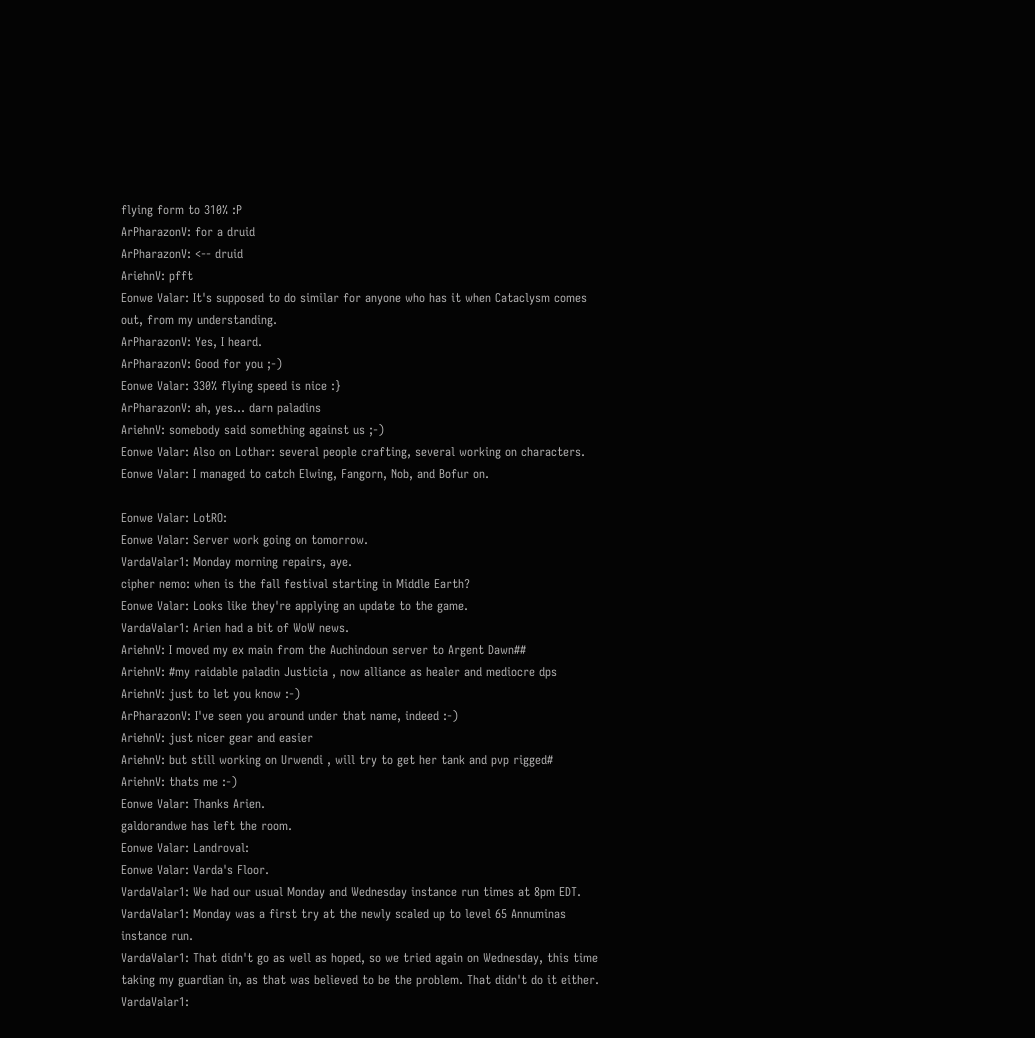flying form to 310% :P
ArPharazonV: for a druid
ArPharazonV: <-- druid
AriehnV: pfft
Eonwe Valar: It's supposed to do similar for anyone who has it when Cataclysm comes out, from my understanding.
ArPharazonV: Yes, I heard.
ArPharazonV: Good for you ;-)
Eonwe Valar: 330% flying speed is nice :}
ArPharazonV: ah, yes... darn paladins
AriehnV: somebody said something against us ;-)
Eonwe Valar: Also on Lothar: several people crafting, several working on characters.
Eonwe Valar: I managed to catch Elwing, Fangorn, Nob, and Bofur on.

Eonwe Valar: LotRO:
Eonwe Valar: Server work going on tomorrow.
VardaValar1: Monday morning repairs, aye.
cipher nemo: when is the fall festival starting in Middle Earth?
Eonwe Valar: Looks like they're applying an update to the game.
VardaValar1: Arien had a bit of WoW news.
AriehnV: I moved my ex main from the Auchindoun server to Argent Dawn##
AriehnV: #my raidable paladin Justicia , now alliance as healer and mediocre dps
AriehnV: just to let you know :-)
ArPharazonV: I've seen you around under that name, indeed :-)
AriehnV: just nicer gear and easier
AriehnV: but still working on Urwendi , will try to get her tank and pvp rigged#
AriehnV: thats me :-)
Eonwe Valar: Thanks Arien.
galdorandwe has left the room.
Eonwe Valar: Landroval:
Eonwe Valar: Varda's Floor.
VardaValar1: We had our usual Monday and Wednesday instance run times at 8pm EDT.
VardaValar1: Monday was a first try at the newly scaled up to level 65 Annuminas instance run.
VardaValar1: That didn't go as well as hoped, so we tried again on Wednesday, this time taking my guardian in, as that was believed to be the problem. That didn't do it either.
VardaValar1: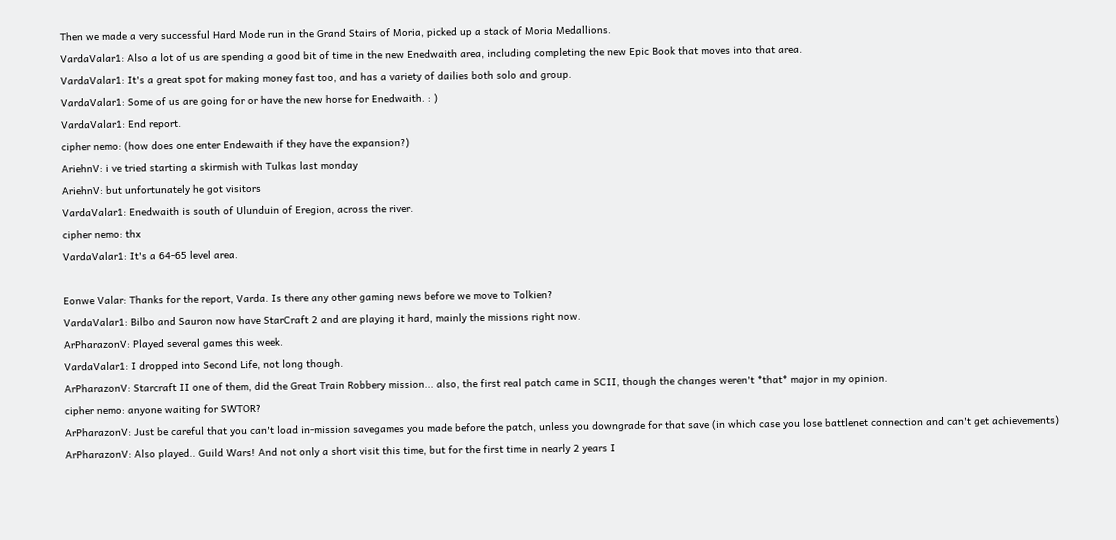Then we made a very successful Hard Mode run in the Grand Stairs of Moria, picked up a stack of Moria Medallions.
VardaValar1: Also a lot of us are spending a good bit of time in the new Enedwaith area, including completing the new Epic Book that moves into that area.
VardaValar1: It's a great spot for making money fast too, and has a variety of dailies both solo and group.
VardaValar1: Some of us are going for or have the new horse for Enedwaith. : )
VardaValar1: End report.
cipher nemo: (how does one enter Endewaith if they have the expansion?)
AriehnV: i ve tried starting a skirmish with Tulkas last monday
AriehnV: but unfortunately he got visitors
VardaValar1: Enedwaith is south of Ulunduin of Eregion, across the river.
cipher nemo: thx
VardaValar1: It's a 64-65 level area.

Eonwe Valar: Thanks for the report, Varda. Is there any other gaming news before we move to Tolkien?
VardaValar1: Bilbo and Sauron now have StarCraft 2 and are playing it hard, mainly the missions right now.
ArPharazonV: Played several games this week.
VardaValar1: I dropped into Second Life, not long though.
ArPharazonV: Starcraft II one of them, did the Great Train Robbery mission... also, the first real patch came in SCII, though the changes weren't *that* major in my opinion.
cipher nemo: anyone waiting for SWTOR?
ArPharazonV: Just be careful that you can't load in-mission savegames you made before the patch, unless you downgrade for that save (in which case you lose battlenet connection and can't get achievements)
ArPharazonV: Also played.. Guild Wars! And not only a short visit this time, but for the first time in nearly 2 years I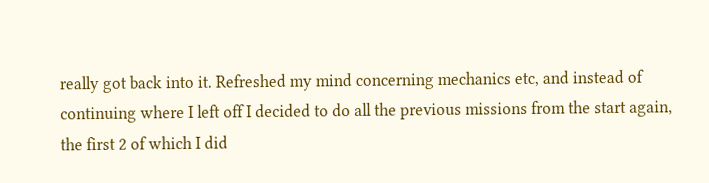really got back into it. Refreshed my mind concerning mechanics etc, and instead of continuing where I left off I decided to do all the previous missions from the start again, the first 2 of which I did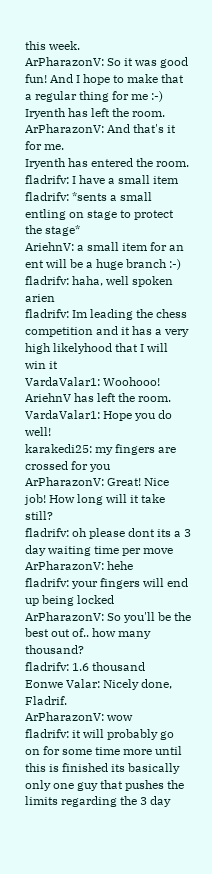this week.
ArPharazonV: So it was good fun! And I hope to make that a regular thing for me :-)
Iryenth has left the room.
ArPharazonV: And that's it for me.
Iryenth has entered the room.
fladrifv: I have a small item
fladrifv: *sents a small entling on stage to protect the stage*
AriehnV: a small item for an ent will be a huge branch :-)
fladrifv: haha, well spoken arien
fladrifv: Im leading the chess competition and it has a very high likelyhood that I will win it
VardaValar1: Woohooo!
AriehnV has left the room.
VardaValar1: Hope you do well!
karakedi25: my fingers are crossed for you
ArPharazonV: Great! Nice job! How long will it take still?
fladrifv: oh please dont its a 3 day waiting time per move
ArPharazonV: hehe
fladrifv: your fingers will end up being locked
ArPharazonV: So you'll be the best out of.. how many thousand?
fladrifv: 1.6 thousand
Eonwe Valar: Nicely done, Fladrif.
ArPharazonV: wow
fladrifv: it will probably go on for some time more until this is finished its basically only one guy that pushes the limits regarding the 3 day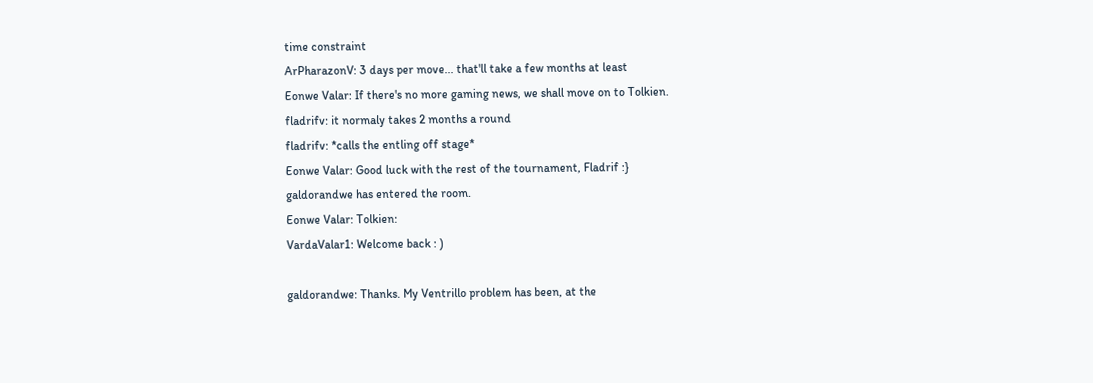time constraint
ArPharazonV: 3 days per move... that'll take a few months at least
Eonwe Valar: If there's no more gaming news, we shall move on to Tolkien.
fladrifv: it normaly takes 2 months a round
fladrifv: *calls the entling off stage*
Eonwe Valar: Good luck with the rest of the tournament, Fladrif :}
galdorandwe has entered the room.
Eonwe Valar: Tolkien:
VardaValar1: Welcome back : )

galdorandwe: Thanks. My Ventrillo problem has been, at the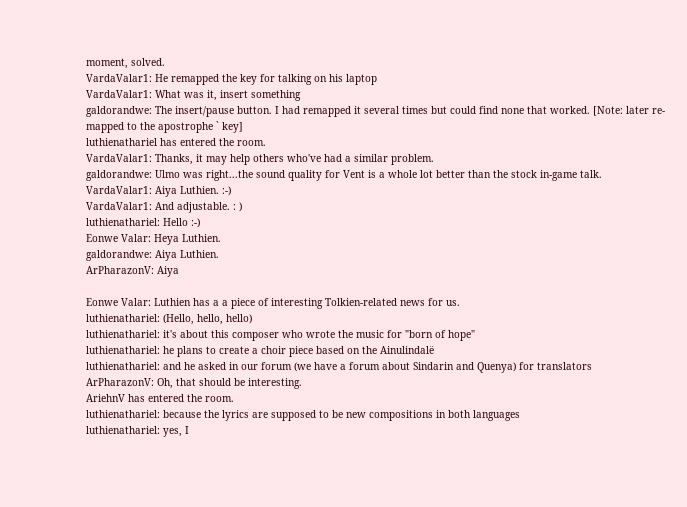moment, solved.
VardaValar1: He remapped the key for talking on his laptop
VardaValar1: What was it, insert something
galdorandwe: The insert/pause button. I had remapped it several times but could find none that worked. [Note: later re-mapped to the apostrophe ` key]
luthienathariel has entered the room.
VardaValar1: Thanks, it may help others who've had a similar problem.
galdorandwe: Ulmo was right...the sound quality for Vent is a whole lot better than the stock in-game talk.
VardaValar1: Aiya Luthien. :-)
VardaValar1: And adjustable. : )
luthienathariel: Hello :-)
Eonwe Valar: Heya Luthien.
galdorandwe: Aiya Luthien.
ArPharazonV: Aiya

Eonwe Valar: Luthien has a a piece of interesting Tolkien-related news for us.
luthienathariel: (Hello, hello, hello)
luthienathariel: it's about this composer who wrote the music for "born of hope"
luthienathariel: he plans to create a choir piece based on the Ainulindalë
luthienathariel: and he asked in our forum (we have a forum about Sindarin and Quenya) for translators
ArPharazonV: Oh, that should be interesting.
AriehnV has entered the room.
luthienathariel: because the lyrics are supposed to be new compositions in both languages
luthienathariel: yes, I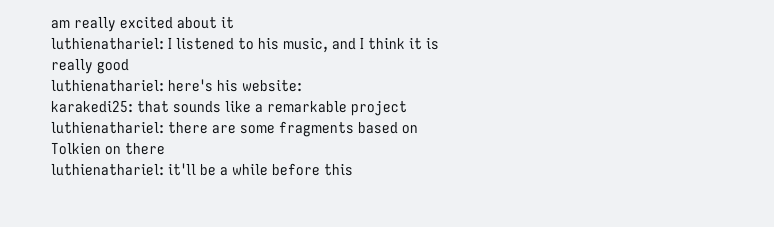am really excited about it
luthienathariel: I listened to his music, and I think it is really good
luthienathariel: here's his website:
karakedi25: that sounds like a remarkable project
luthienathariel: there are some fragments based on Tolkien on there
luthienathariel: it'll be a while before this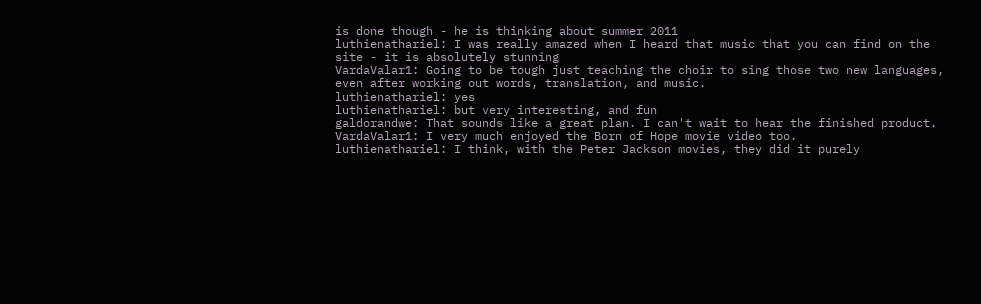is done though - he is thinking about summer 2011
luthienathariel: I was really amazed when I heard that music that you can find on the site - it is absolutely stunning
VardaValar1: Going to be tough just teaching the choir to sing those two new languages, even after working out words, translation, and music.
luthienathariel: yes
luthienathariel: but very interesting, and fun
galdorandwe: That sounds like a great plan. I can't wait to hear the finished product.
VardaValar1: I very much enjoyed the Born of Hope movie video too.
luthienathariel: I think, with the Peter Jackson movies, they did it purely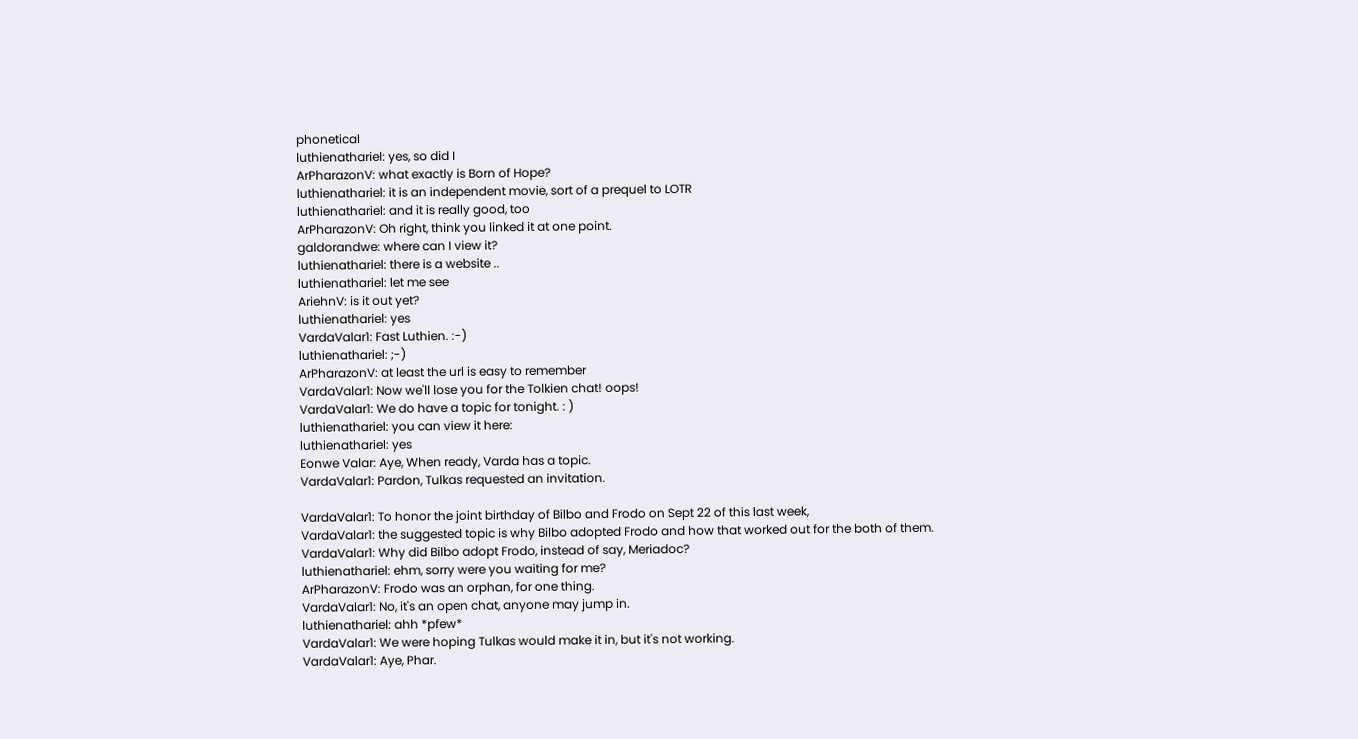phonetical
luthienathariel: yes, so did I
ArPharazonV: what exactly is Born of Hope?
luthienathariel: it is an independent movie, sort of a prequel to LOTR
luthienathariel: and it is really good, too
ArPharazonV: Oh right, think you linked it at one point.
galdorandwe: where can I view it?
luthienathariel: there is a website ..
luthienathariel: let me see
AriehnV: is it out yet?
luthienathariel: yes
VardaValar1: Fast Luthien. :-)
luthienathariel: ;-)
ArPharazonV: at least the url is easy to remember
VardaValar1: Now we'll lose you for the Tolkien chat! oops!
VardaValar1: We do have a topic for tonight. : )
luthienathariel: you can view it here:
luthienathariel: yes
Eonwe Valar: Aye, When ready, Varda has a topic.
VardaValar1: Pardon, Tulkas requested an invitation.

VardaValar1: To honor the joint birthday of Bilbo and Frodo on Sept 22 of this last week,
VardaValar1: the suggested topic is why Bilbo adopted Frodo and how that worked out for the both of them.
VardaValar1: Why did Bilbo adopt Frodo, instead of say, Meriadoc?
luthienathariel: ehm, sorry were you waiting for me?
ArPharazonV: Frodo was an orphan, for one thing.
VardaValar1: No, it's an open chat, anyone may jump in.
luthienathariel: ahh *pfew*
VardaValar1: We were hoping Tulkas would make it in, but it's not working.
VardaValar1: Aye, Phar.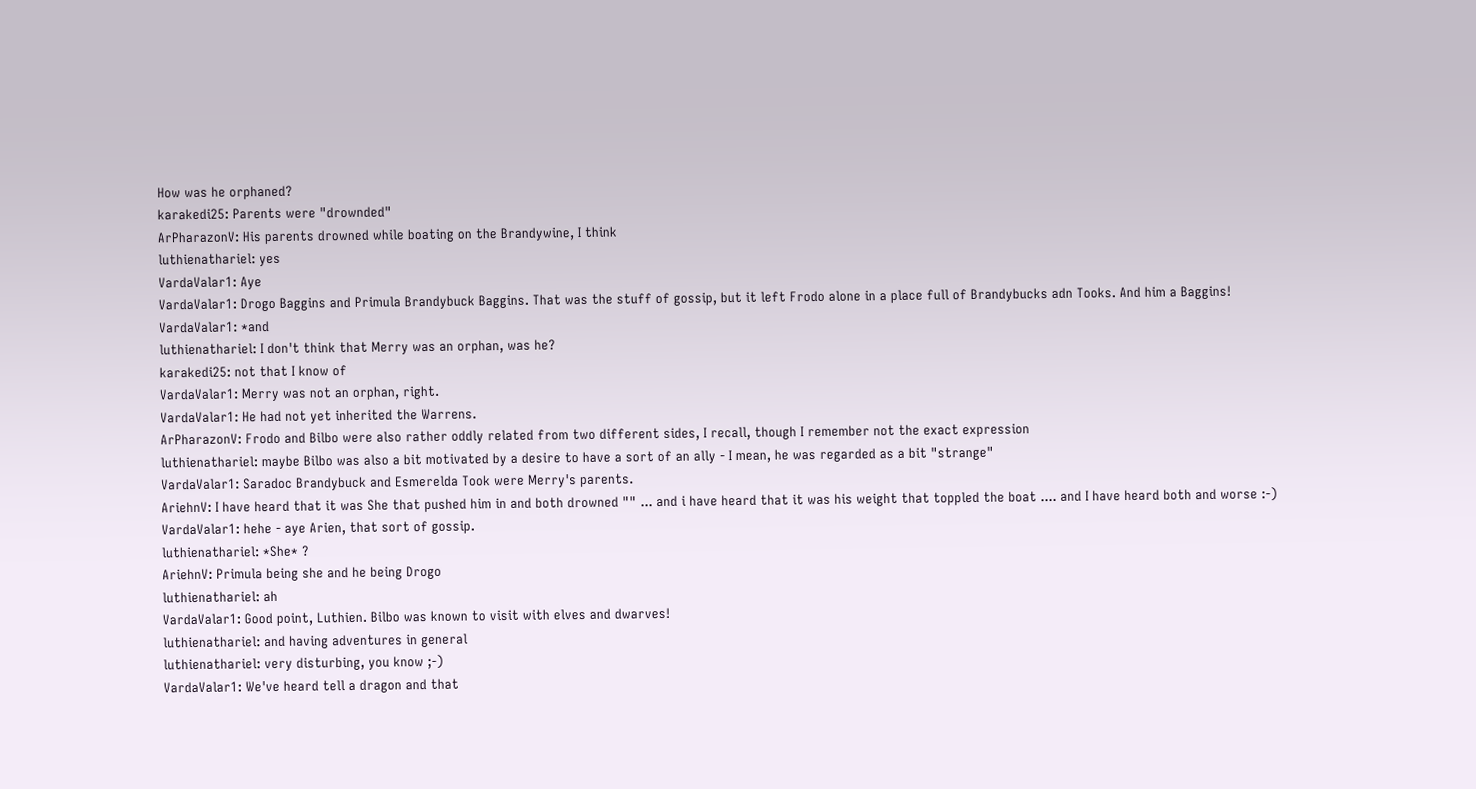How was he orphaned?
karakedi25: Parents were "drownded"
ArPharazonV: His parents drowned while boating on the Brandywine, I think
luthienathariel: yes
VardaValar1: Aye
VardaValar1: Drogo Baggins and Primula Brandybuck Baggins. That was the stuff of gossip, but it left Frodo alone in a place full of Brandybucks adn Tooks. And him a Baggins!
VardaValar1: *and
luthienathariel: I don't think that Merry was an orphan, was he?
karakedi25: not that I know of
VardaValar1: Merry was not an orphan, right.
VardaValar1: He had not yet inherited the Warrens.
ArPharazonV: Frodo and Bilbo were also rather oddly related from two different sides, I recall, though I remember not the exact expression
luthienathariel: maybe Bilbo was also a bit motivated by a desire to have a sort of an ally - I mean, he was regarded as a bit "strange"
VardaValar1: Saradoc Brandybuck and Esmerelda Took were Merry's parents.
AriehnV: I have heard that it was She that pushed him in and both drowned "" ... and i have heard that it was his weight that toppled the boat .... and I have heard both and worse :-)
VardaValar1: hehe - aye Arien, that sort of gossip.
luthienathariel: *She* ?
AriehnV: Primula being she and he being Drogo
luthienathariel: ah
VardaValar1: Good point, Luthien. Bilbo was known to visit with elves and dwarves!
luthienathariel: and having adventures in general
luthienathariel: very disturbing, you know ;-)
VardaValar1: We've heard tell a dragon and that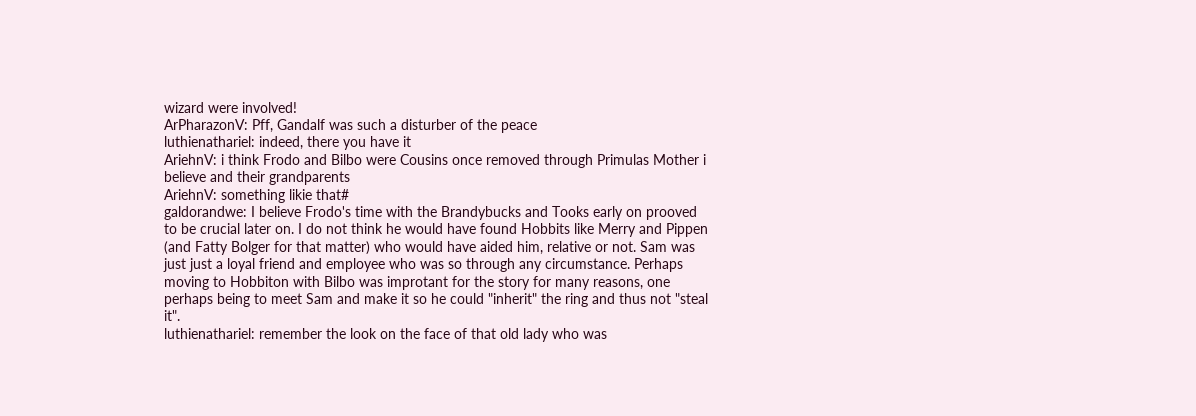wizard were involved!
ArPharazonV: Pff, Gandalf was such a disturber of the peace
luthienathariel: indeed, there you have it
AriehnV: i think Frodo and Bilbo were Cousins once removed through Primulas Mother i believe and their grandparents
AriehnV: something likie that#
galdorandwe: I believe Frodo's time with the Brandybucks and Tooks early on prooved to be crucial later on. I do not think he would have found Hobbits like Merry and Pippen (and Fatty Bolger for that matter) who would have aided him, relative or not. Sam was just just a loyal friend and employee who was so through any circumstance. Perhaps moving to Hobbiton with Bilbo was improtant for the story for many reasons, one perhaps being to meet Sam and make it so he could "inherit" the ring and thus not "steal it".
luthienathariel: remember the look on the face of that old lady who was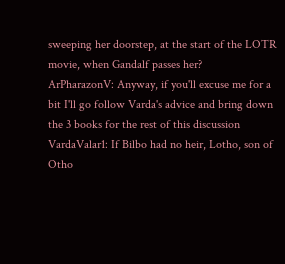sweeping her doorstep, at the start of the LOTR movie, when Gandalf passes her?
ArPharazonV: Anyway, if you'll excuse me for a bit I'll go follow Varda's advice and bring down the 3 books for the rest of this discussion
VardaValar1: If Bilbo had no heir, Lotho, son of Otho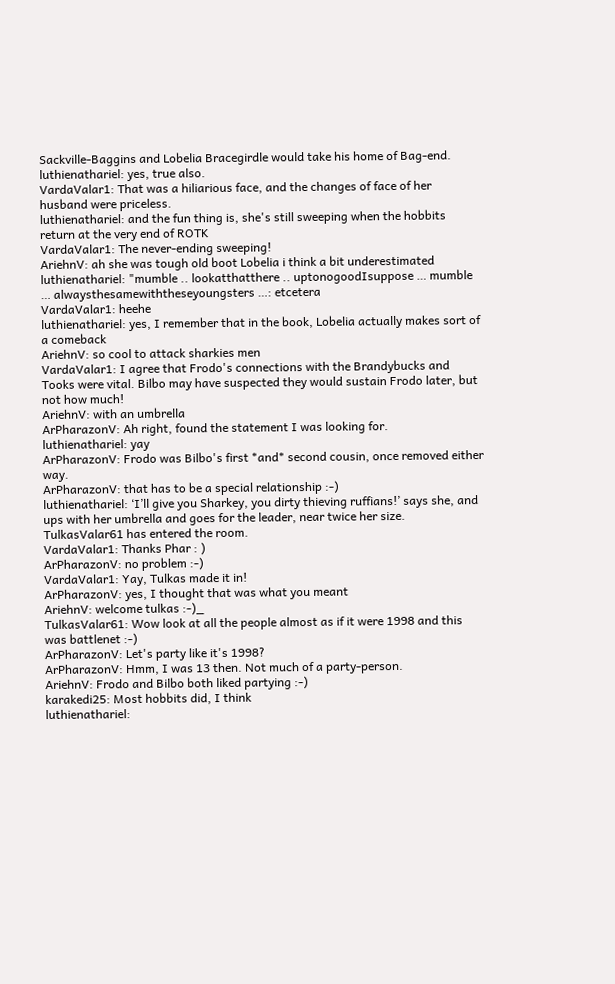Sackville-Baggins and Lobelia Bracegirdle would take his home of Bag-end.
luthienathariel: yes, true also.
VardaValar1: That was a hiliarious face, and the changes of face of her husband were priceless.
luthienathariel: and the fun thing is, she's still sweeping when the hobbits return at the very end of ROTK
VardaValar1: The never-ending sweeping!
AriehnV: ah she was tough old boot Lobelia i think a bit underestimated
luthienathariel: "mumble .. lookatthatthere .. uptonogoodIsuppose … mumble … alwaysthesamewiththeseyoungsters …: etcetera
VardaValar1: heehe
luthienathariel: yes, I remember that in the book, Lobelia actually makes sort of a comeback
AriehnV: so cool to attack sharkies men
VardaValar1: I agree that Frodo's connections with the Brandybucks and Tooks were vital. Bilbo may have suspected they would sustain Frodo later, but not how much!
AriehnV: with an umbrella
ArPharazonV: Ah right, found the statement I was looking for.
luthienathariel: yay
ArPharazonV: Frodo was Bilbo's first *and* second cousin, once removed either way.
ArPharazonV: that has to be a special relationship :-)
luthienathariel: ‘I’ll give you Sharkey, you dirty thieving ruffians!’ says she, and ups with her umbrella and goes for the leader, near twice her size.
TulkasValar61 has entered the room.
VardaValar1: Thanks Phar : )
ArPharazonV: no problem :-)
VardaValar1: Yay, Tulkas made it in!
ArPharazonV: yes, I thought that was what you meant
AriehnV: welcome tulkas :-)_
TulkasValar61: Wow look at all the people almost as if it were 1998 and this was battlenet :-)
ArPharazonV: Let's party like it's 1998?
ArPharazonV: Hmm, I was 13 then. Not much of a party-person.
AriehnV: Frodo and Bilbo both liked partying :-)
karakedi25: Most hobbits did, I think
luthienathariel: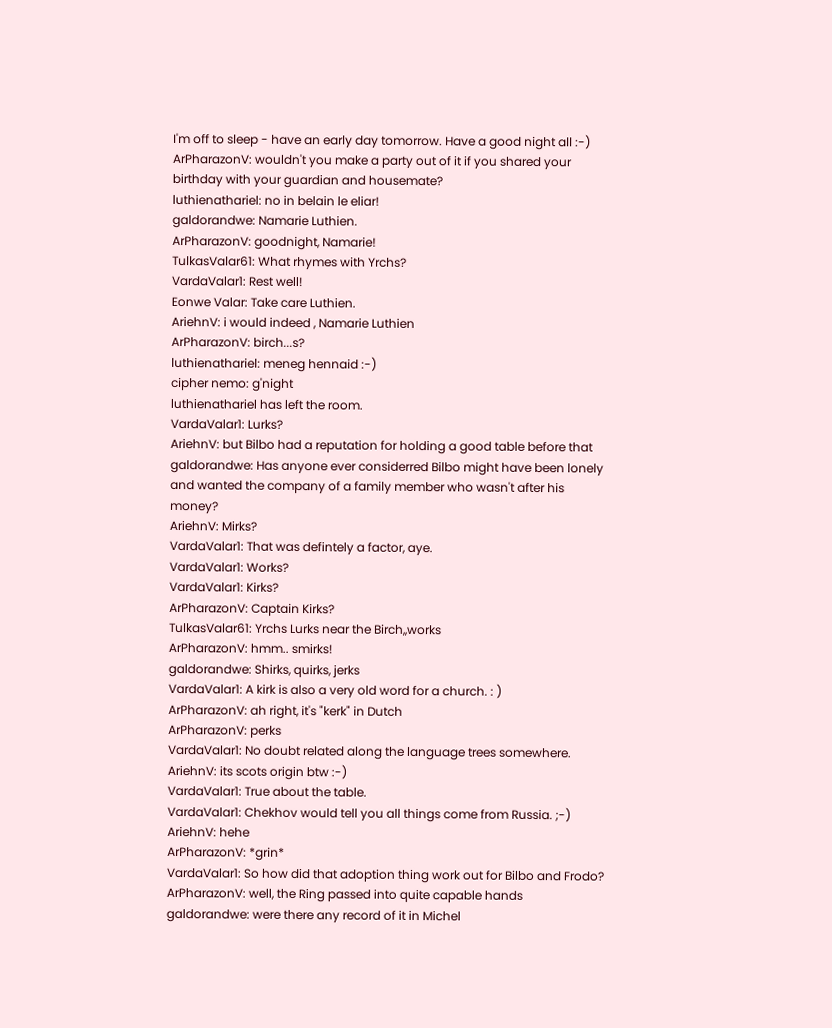I'm off to sleep - have an early day tomorrow. Have a good night all :-)
ArPharazonV: wouldn't you make a party out of it if you shared your birthday with your guardian and housemate?
luthienathariel: no in belain le eliar!
galdorandwe: Namarie Luthien.
ArPharazonV: goodnight, Namarie!
TulkasValar61: What rhymes with Yrchs?
VardaValar1: Rest well!
Eonwe Valar: Take care Luthien.
AriehnV: i would indeed , Namarie Luthien
ArPharazonV: birch...s?
luthienathariel: meneg hennaid :-)
cipher nemo: g'night
luthienathariel has left the room.
VardaValar1: Lurks?
AriehnV: but Bilbo had a reputation for holding a good table before that
galdorandwe: Has anyone ever considerred Bilbo might have been lonely and wanted the company of a family member who wasn't after his money?
AriehnV: Mirks?
VardaValar1: That was defintely a factor, aye.
VardaValar1: Works?
VardaValar1: Kirks?
ArPharazonV: Captain Kirks?
TulkasValar61: Yrchs Lurks near the Birch,,works
ArPharazonV: hmm.. smirks!
galdorandwe: Shirks, quirks, jerks
VardaValar1: A kirk is also a very old word for a church. : )
ArPharazonV: ah right, it's "kerk" in Dutch
ArPharazonV: perks
VardaValar1: No doubt related along the language trees somewhere.
AriehnV: its scots origin btw :-)
VardaValar1: True about the table.
VardaValar1: Chekhov would tell you all things come from Russia. ;-)
AriehnV: hehe
ArPharazonV: *grin*
VardaValar1: So how did that adoption thing work out for Bilbo and Frodo?
ArPharazonV: well, the Ring passed into quite capable hands
galdorandwe: were there any record of it in Michel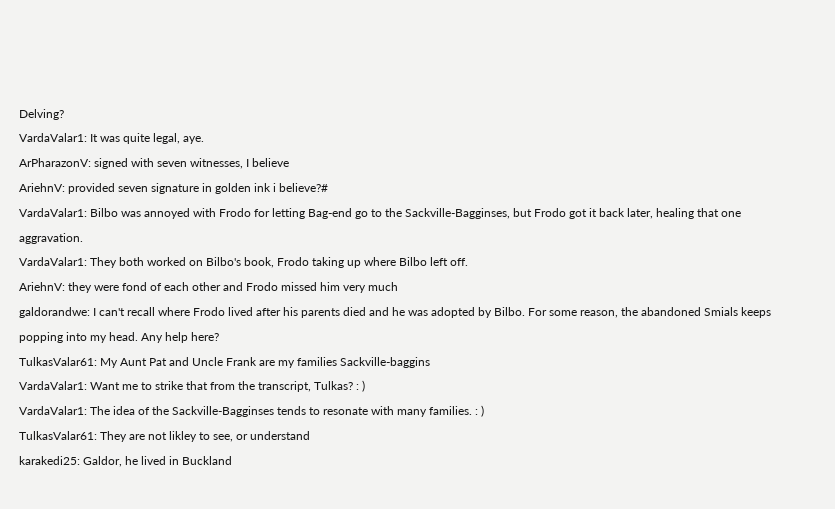Delving?
VardaValar1: It was quite legal, aye.
ArPharazonV: signed with seven witnesses, I believe
AriehnV: provided seven signature in golden ink i believe?#
VardaValar1: Bilbo was annoyed with Frodo for letting Bag-end go to the Sackville-Bagginses, but Frodo got it back later, healing that one aggravation.
VardaValar1: They both worked on Bilbo's book, Frodo taking up where Bilbo left off.
AriehnV: they were fond of each other and Frodo missed him very much
galdorandwe: I can't recall where Frodo lived after his parents died and he was adopted by Bilbo. For some reason, the abandoned Smials keeps popping into my head. Any help here?
TulkasValar61: My Aunt Pat and Uncle Frank are my families Sackville-baggins
VardaValar1: Want me to strike that from the transcript, Tulkas? : )
VardaValar1: The idea of the Sackville-Bagginses tends to resonate with many families. : )
TulkasValar61: They are not likley to see, or understand
karakedi25: Galdor, he lived in Buckland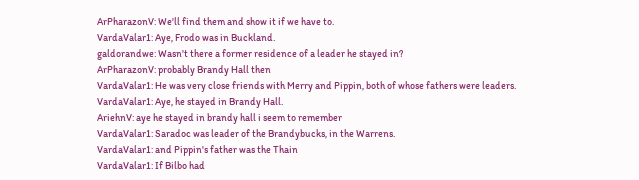ArPharazonV: We'll find them and show it if we have to.
VardaValar1: Aye, Frodo was in Buckland.
galdorandwe: Wasn't there a former residence of a leader he stayed in?
ArPharazonV: probably Brandy Hall then
VardaValar1: He was very close friends with Merry and Pippin, both of whose fathers were leaders.
VardaValar1: Aye, he stayed in Brandy Hall.
AriehnV: aye he stayed in brandy hall i seem to remember
VardaValar1: Saradoc was leader of the Brandybucks, in the Warrens.
VardaValar1: and Pippin's father was the Thain
VardaValar1: If Bilbo had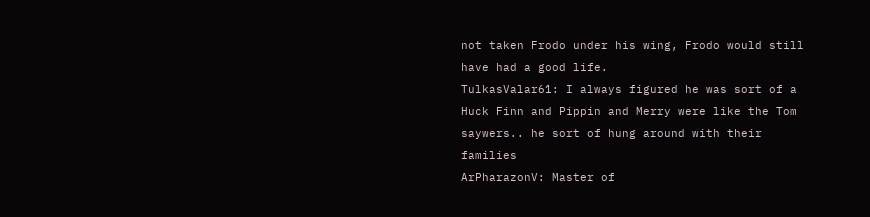not taken Frodo under his wing, Frodo would still have had a good life.
TulkasValar61: I always figured he was sort of a Huck Finn and Pippin and Merry were like the Tom saywers.. he sort of hung around with their families
ArPharazonV: Master of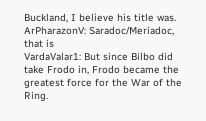Buckland, I believe his title was.
ArPharazonV: Saradoc/Meriadoc, that is
VardaValar1: But since Bilbo did take Frodo in, Frodo became the greatest force for the War of the Ring.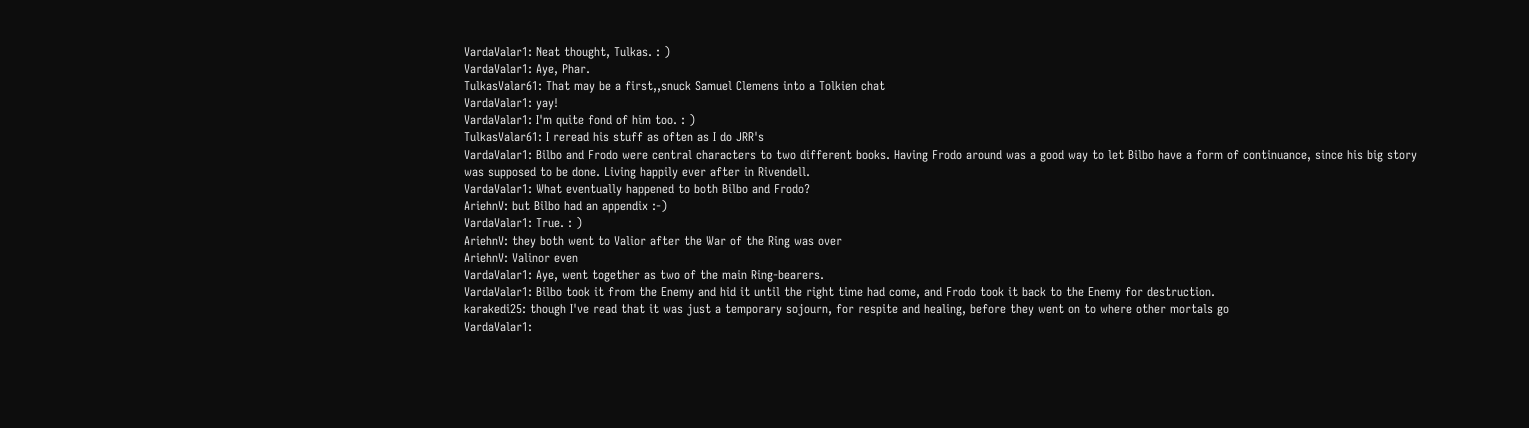VardaValar1: Neat thought, Tulkas. : )
VardaValar1: Aye, Phar.
TulkasValar61: That may be a first,,snuck Samuel Clemens into a Tolkien chat
VardaValar1: yay!
VardaValar1: I'm quite fond of him too. : )
TulkasValar61: I reread his stuff as often as I do JRR's
VardaValar1: Bilbo and Frodo were central characters to two different books. Having Frodo around was a good way to let Bilbo have a form of continuance, since his big story was supposed to be done. Living happily ever after in Rivendell.
VardaValar1: What eventually happened to both Bilbo and Frodo?
AriehnV: but Bilbo had an appendix :-)
VardaValar1: True. : )
AriehnV: they both went to Valior after the War of the Ring was over
AriehnV: Valinor even
VardaValar1: Aye, went together as two of the main Ring-bearers.
VardaValar1: Bilbo took it from the Enemy and hid it until the right time had come, and Frodo took it back to the Enemy for destruction.
karakedi25: though I've read that it was just a temporary sojourn, for respite and healing, before they went on to where other mortals go
VardaValar1: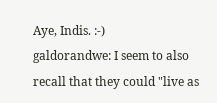Aye, Indis. :-)
galdorandwe: I seem to also recall that they could "live as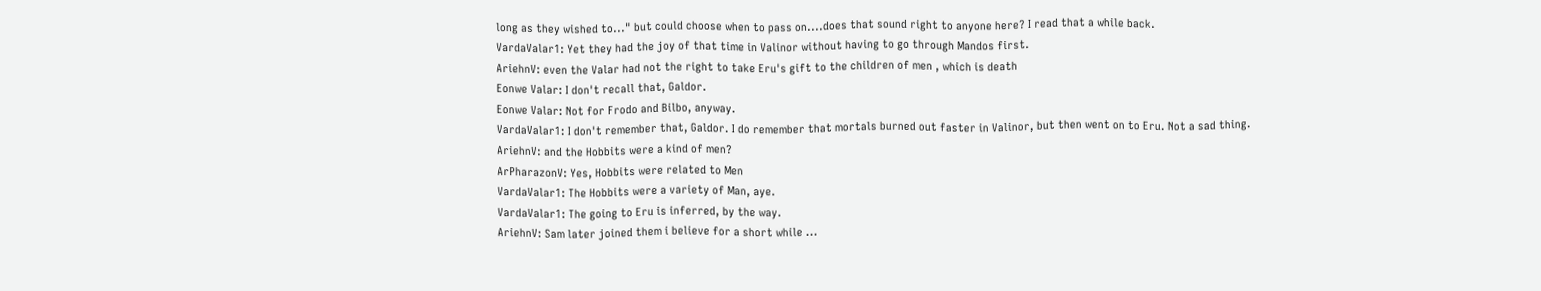long as they wished to..." but could choose when to pass on....does that sound right to anyone here? I read that a while back.
VardaValar1: Yet they had the joy of that time in Valinor without having to go through Mandos first.
AriehnV: even the Valar had not the right to take Eru's gift to the children of men , which is death
Eonwe Valar: I don't recall that, Galdor.
Eonwe Valar: Not for Frodo and Bilbo, anyway.
VardaValar1: I don't remember that, Galdor. I do remember that mortals burned out faster in Valinor, but then went on to Eru. Not a sad thing.
AriehnV: and the Hobbits were a kind of men?
ArPharazonV: Yes, Hobbits were related to Men
VardaValar1: The Hobbits were a variety of Man, aye.
VardaValar1: The going to Eru is inferred, by the way.
AriehnV: Sam later joined them i believe for a short while ...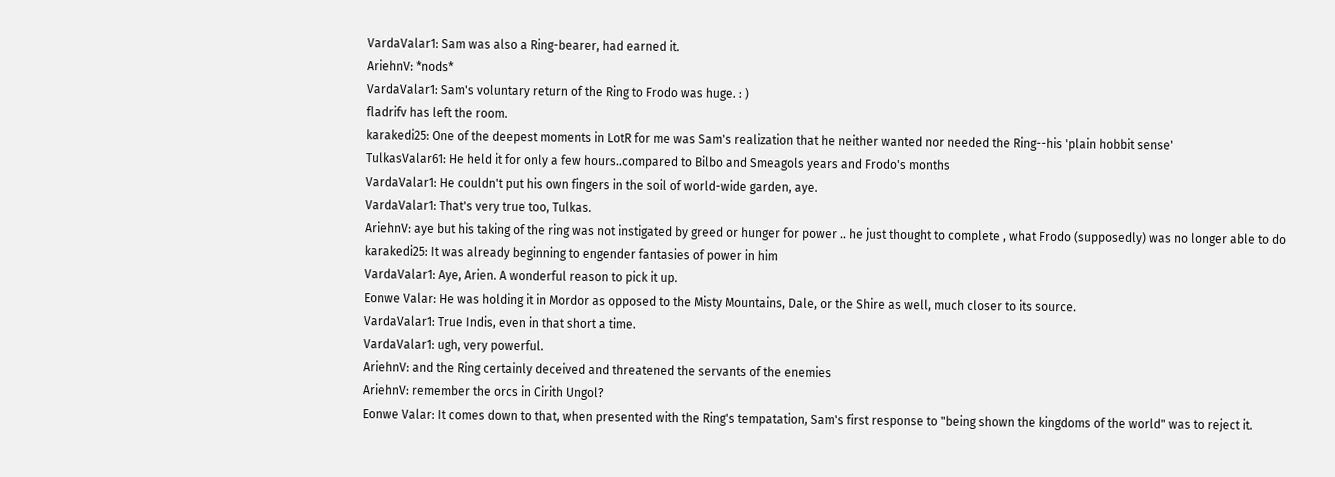VardaValar1: Sam was also a Ring-bearer, had earned it.
AriehnV: *nods*
VardaValar1: Sam's voluntary return of the Ring to Frodo was huge. : )
fladrifv has left the room.
karakedi25: One of the deepest moments in LotR for me was Sam's realization that he neither wanted nor needed the Ring--his 'plain hobbit sense'
TulkasValar61: He held it for only a few hours..compared to Bilbo and Smeagols years and Frodo's months
VardaValar1: He couldn't put his own fingers in the soil of world-wide garden, aye.
VardaValar1: That's very true too, Tulkas.
AriehnV: aye but his taking of the ring was not instigated by greed or hunger for power .. he just thought to complete , what Frodo (supposedly) was no longer able to do
karakedi25: It was already beginning to engender fantasies of power in him
VardaValar1: Aye, Arien. A wonderful reason to pick it up.
Eonwe Valar: He was holding it in Mordor as opposed to the Misty Mountains, Dale, or the Shire as well, much closer to its source.
VardaValar1: True Indis, even in that short a time.
VardaValar1: ugh, very powerful.
AriehnV: and the Ring certainly deceived and threatened the servants of the enemies
AriehnV: remember the orcs in Cirith Ungol?
Eonwe Valar: It comes down to that, when presented with the Ring's tempatation, Sam's first response to "being shown the kingdoms of the world" was to reject it.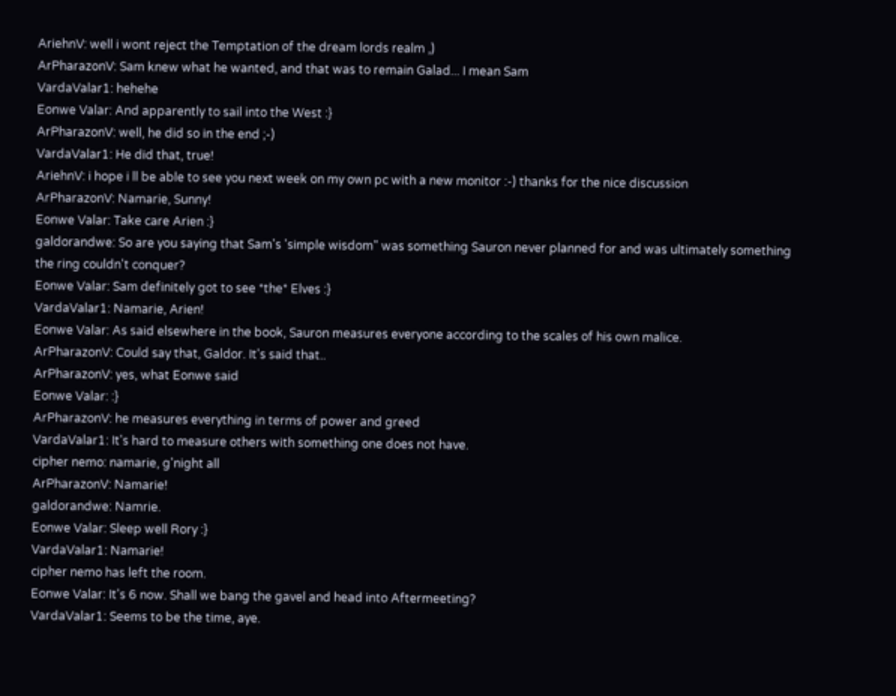AriehnV: well i wont reject the Temptation of the dream lords realm ,)
ArPharazonV: Sam knew what he wanted, and that was to remain Galad... I mean Sam
VardaValar1: hehehe
Eonwe Valar: And apparently to sail into the West :}
ArPharazonV: well, he did so in the end ;-)
VardaValar1: He did that, true!
AriehnV: i hope i ll be able to see you next week on my own pc with a new monitor :-) thanks for the nice discussion
ArPharazonV: Namarie, Sunny!
Eonwe Valar: Take care Arien :}
galdorandwe: So are you saying that Sam's 'simple wisdom" was something Sauron never planned for and was ultimately something the ring couldn't conquer?
Eonwe Valar: Sam definitely got to see *the* Elves :}
VardaValar1: Namarie, Arien!
Eonwe Valar: As said elsewhere in the book, Sauron measures everyone according to the scales of his own malice.
ArPharazonV: Could say that, Galdor. It's said that..
ArPharazonV: yes, what Eonwe said
Eonwe Valar: :}
ArPharazonV: he measures everything in terms of power and greed
VardaValar1: It's hard to measure others with something one does not have.
cipher nemo: namarie, g'night all
ArPharazonV: Namarie!
galdorandwe: Namrie.
Eonwe Valar: Sleep well Rory :}
VardaValar1: Namarie!
cipher nemo has left the room.
Eonwe Valar: It's 6 now. Shall we bang the gavel and head into Aftermeeting?
VardaValar1: Seems to be the time, aye.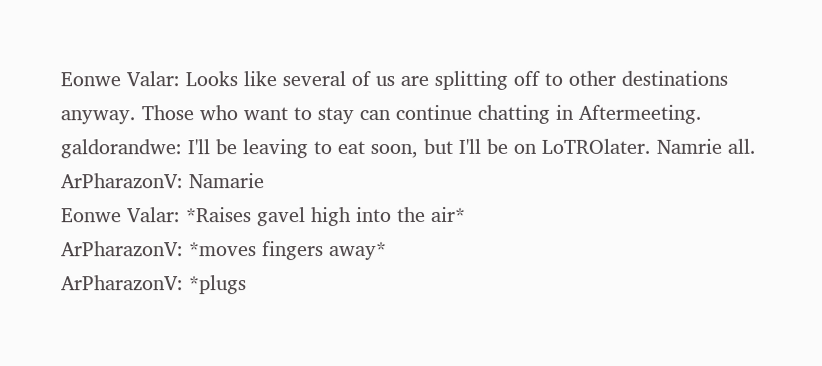Eonwe Valar: Looks like several of us are splitting off to other destinations anyway. Those who want to stay can continue chatting in Aftermeeting.
galdorandwe: I'll be leaving to eat soon, but I'll be on LoTROlater. Namrie all.
ArPharazonV: Namarie
Eonwe Valar: *Raises gavel high into the air*
ArPharazonV: *moves fingers away*
ArPharazonV: *plugs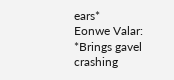ears*
Eonwe Valar: *Brings gavel crashing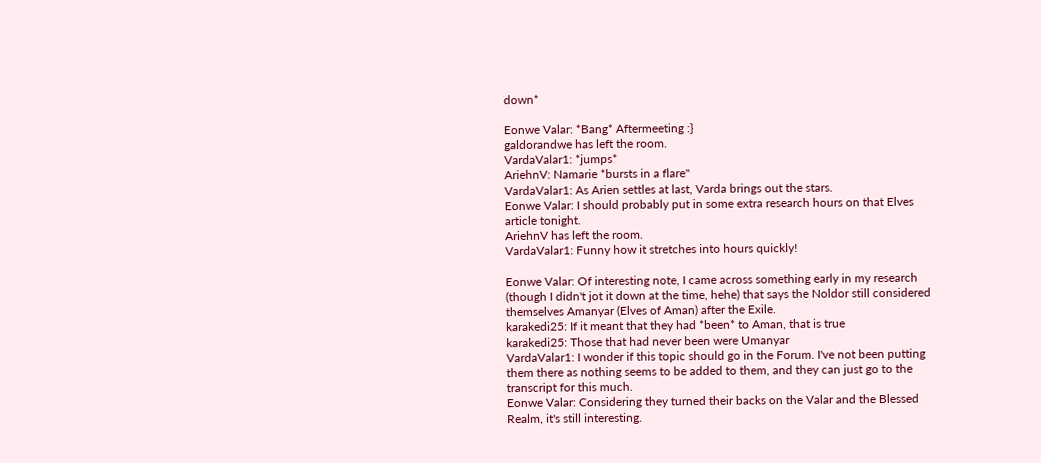down*

Eonwe Valar: *Bang* Aftermeeting :}
galdorandwe has left the room.
VardaValar1: *jumps*
AriehnV: Namarie *bursts in a flare"
VardaValar1: As Arien settles at last, Varda brings out the stars.
Eonwe Valar: I should probably put in some extra research hours on that Elves article tonight.
AriehnV has left the room.
VardaValar1: Funny how it stretches into hours quickly!

Eonwe Valar: Of interesting note, I came across something early in my research (though I didn't jot it down at the time, hehe) that says the Noldor still considered themselves Amanyar (Elves of Aman) after the Exile.
karakedi25: If it meant that they had *been* to Aman, that is true
karakedi25: Those that had never been were Umanyar
VardaValar1: I wonder if this topic should go in the Forum. I've not been putting them there as nothing seems to be added to them, and they can just go to the transcript for this much.
Eonwe Valar: Considering they turned their backs on the Valar and the Blessed Realm, it's still interesting.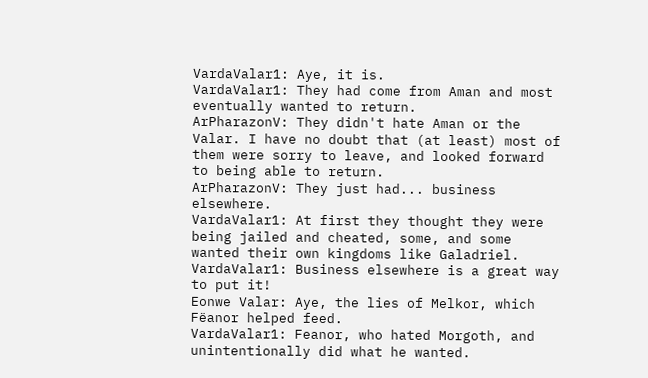VardaValar1: Aye, it is.
VardaValar1: They had come from Aman and most eventually wanted to return.
ArPharazonV: They didn't hate Aman or the Valar. I have no doubt that (at least) most of them were sorry to leave, and looked forward to being able to return.
ArPharazonV: They just had... business elsewhere.
VardaValar1: At first they thought they were being jailed and cheated, some, and some wanted their own kingdoms like Galadriel.
VardaValar1: Business elsewhere is a great way to put it!
Eonwe Valar: Aye, the lies of Melkor, which Fëanor helped feed.
VardaValar1: Feanor, who hated Morgoth, and unintentionally did what he wanted.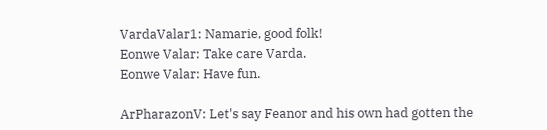VardaValar1: Namarie, good folk!
Eonwe Valar: Take care Varda.
Eonwe Valar: Have fun.

ArPharazonV: Let's say Feanor and his own had gotten the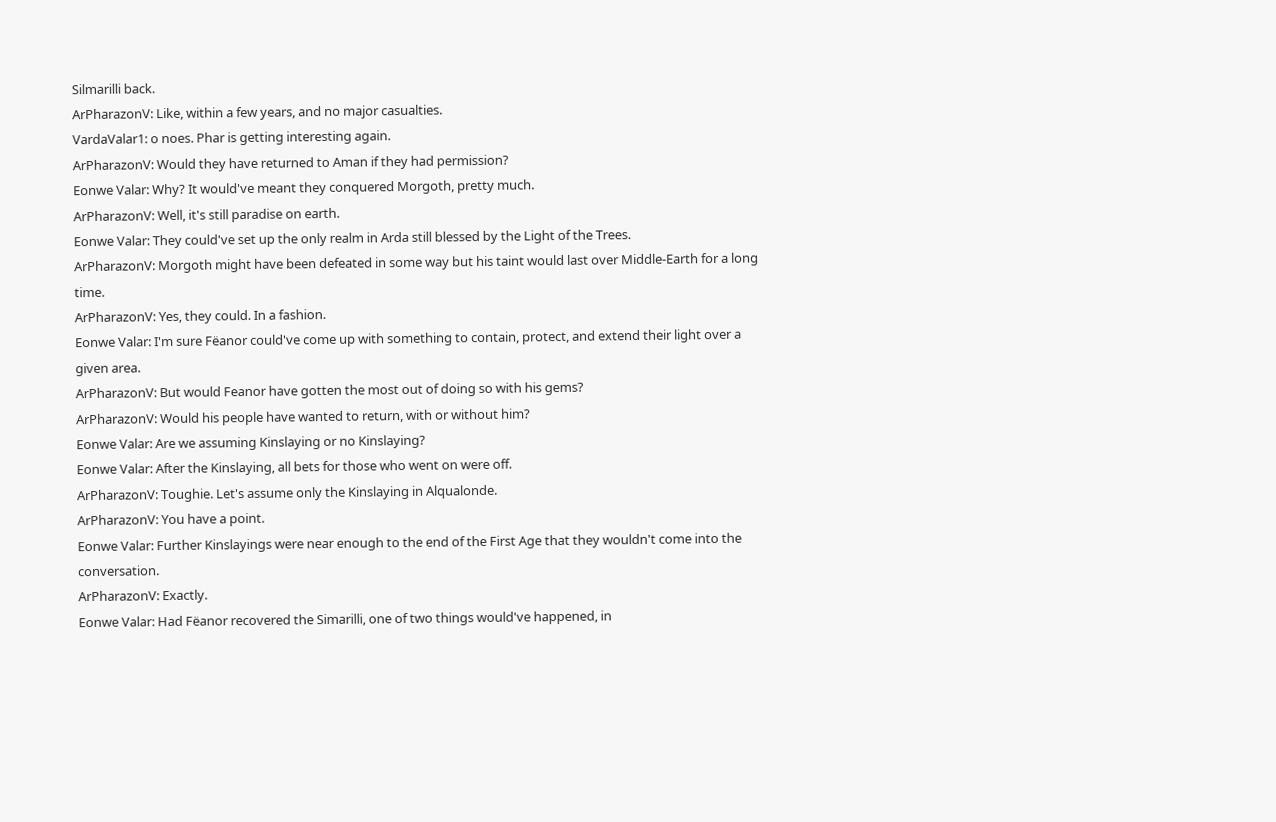Silmarilli back.
ArPharazonV: Like, within a few years, and no major casualties.
VardaValar1: o noes. Phar is getting interesting again.
ArPharazonV: Would they have returned to Aman if they had permission?
Eonwe Valar: Why? It would've meant they conquered Morgoth, pretty much.
ArPharazonV: Well, it's still paradise on earth.
Eonwe Valar: They could've set up the only realm in Arda still blessed by the Light of the Trees.
ArPharazonV: Morgoth might have been defeated in some way but his taint would last over Middle-Earth for a long time.
ArPharazonV: Yes, they could. In a fashion.
Eonwe Valar: I'm sure Fëanor could've come up with something to contain, protect, and extend their light over a given area.
ArPharazonV: But would Feanor have gotten the most out of doing so with his gems?
ArPharazonV: Would his people have wanted to return, with or without him?
Eonwe Valar: Are we assuming Kinslaying or no Kinslaying?
Eonwe Valar: After the Kinslaying, all bets for those who went on were off.
ArPharazonV: Toughie. Let's assume only the Kinslaying in Alqualonde.
ArPharazonV: You have a point.
Eonwe Valar: Further Kinslayings were near enough to the end of the First Age that they wouldn't come into the conversation.
ArPharazonV: Exactly.
Eonwe Valar: Had Fëanor recovered the Simarilli, one of two things would've happened, in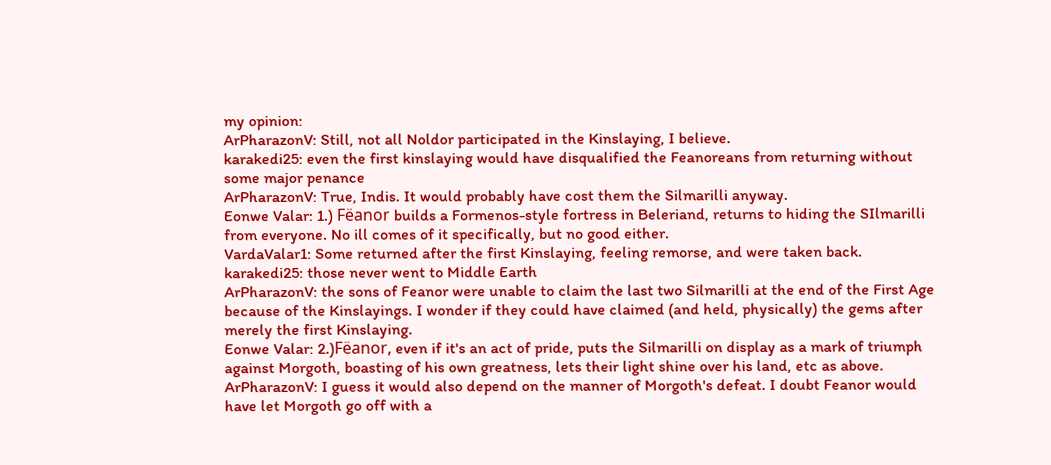my opinion:
ArPharazonV: Still, not all Noldor participated in the Kinslaying, I believe.
karakedi25: even the first kinslaying would have disqualified the Feanoreans from returning without some major penance
ArPharazonV: True, Indis. It would probably have cost them the Silmarilli anyway.
Eonwe Valar: 1.) Fëanor builds a Formenos-style fortress in Beleriand, returns to hiding the SIlmarilli from everyone. No ill comes of it specifically, but no good either.
VardaValar1: Some returned after the first Kinslaying, feeling remorse, and were taken back.
karakedi25: those never went to Middle Earth
ArPharazonV: the sons of Feanor were unable to claim the last two Silmarilli at the end of the First Age because of the Kinslayings. I wonder if they could have claimed (and held, physically) the gems after merely the first Kinslaying.
Eonwe Valar: 2.)Fëanor, even if it's an act of pride, puts the Silmarilli on display as a mark of triumph against Morgoth, boasting of his own greatness, lets their light shine over his land, etc as above.
ArPharazonV: I guess it would also depend on the manner of Morgoth's defeat. I doubt Feanor would have let Morgoth go off with a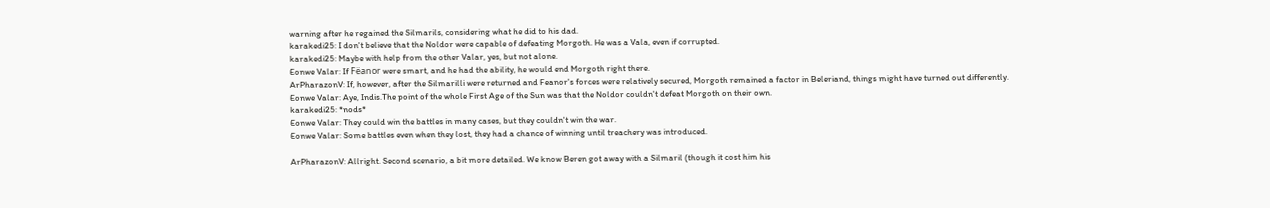warning after he regained the Silmarils, considering what he did to his dad.
karakedi25: I don't believe that the Noldor were capable of defeating Morgoth. He was a Vala, even if corrupted.
karakedi25: Maybe with help from the other Valar, yes, but not alone.
Eonwe Valar: If Fëanor were smart, and he had the ability, he would end Morgoth right there.
ArPharazonV: If, however, after the Silmarilli were returned and Feanor's forces were relatively secured, Morgoth remained a factor in Beleriand, things might have turned out differently.
Eonwe Valar: Aye, Indis.The point of the whole First Age of the Sun was that the Noldor couldn't defeat Morgoth on their own.
karakedi25: *nods*
Eonwe Valar: They could win the battles in many cases, but they couldn't win the war.
Eonwe Valar: Some battles even when they lost, they had a chance of winning until treachery was introduced.

ArPharazonV: Allright. Second scenario, a bit more detailed. We know Beren got away with a Silmaril (though it cost him his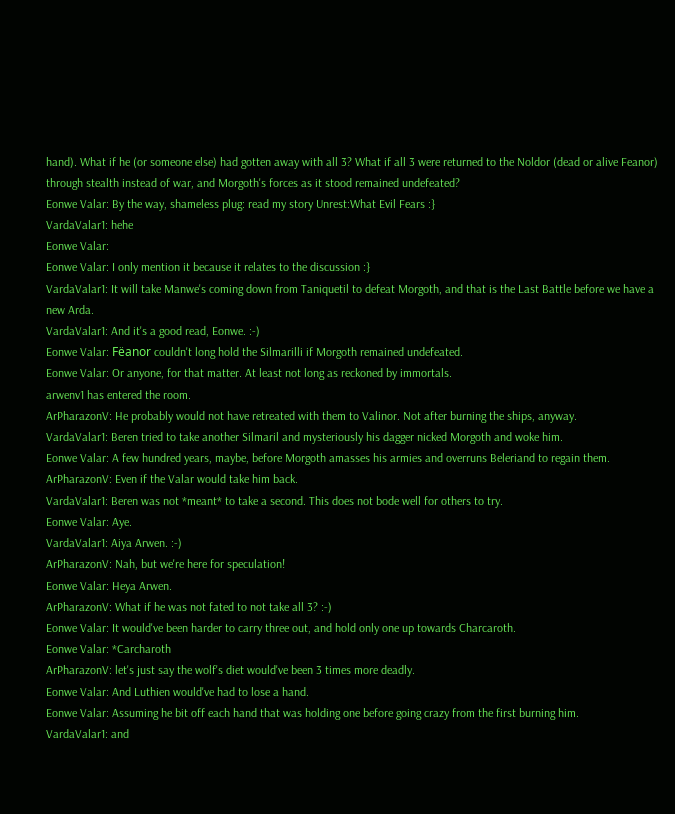hand). What if he (or someone else) had gotten away with all 3? What if all 3 were returned to the Noldor (dead or alive Feanor) through stealth instead of war, and Morgoth's forces as it stood remained undefeated?
Eonwe Valar: By the way, shameless plug: read my story Unrest:What Evil Fears :}
VardaValar1: hehe
Eonwe Valar:
Eonwe Valar: I only mention it because it relates to the discussion :}
VardaValar1: It will take Manwe's coming down from Taniquetil to defeat Morgoth, and that is the Last Battle before we have a new Arda.
VardaValar1: And it's a good read, Eonwe. :-)
Eonwe Valar: Fëanor couldn't long hold the Silmarilli if Morgoth remained undefeated.
Eonwe Valar: Or anyone, for that matter. At least not long as reckoned by immortals.
arwenv1 has entered the room.
ArPharazonV: He probably would not have retreated with them to Valinor. Not after burning the ships, anyway.
VardaValar1: Beren tried to take another Silmaril and mysteriously his dagger nicked Morgoth and woke him.
Eonwe Valar: A few hundred years, maybe, before Morgoth amasses his armies and overruns Beleriand to regain them.
ArPharazonV: Even if the Valar would take him back.
VardaValar1: Beren was not *meant* to take a second. This does not bode well for others to try.
Eonwe Valar: Aye.
VardaValar1: Aiya Arwen. :-)
ArPharazonV: Nah, but we're here for speculation!
Eonwe Valar: Heya Arwen.
ArPharazonV: What if he was not fated to not take all 3? :-)
Eonwe Valar: It would've been harder to carry three out, and hold only one up towards Charcaroth.
Eonwe Valar: *Carcharoth
ArPharazonV: let's just say the wolf's diet would've been 3 times more deadly.
Eonwe Valar: And Luthien would've had to lose a hand.
Eonwe Valar: Assuming he bit off each hand that was holding one before going crazy from the first burning him.
VardaValar1: and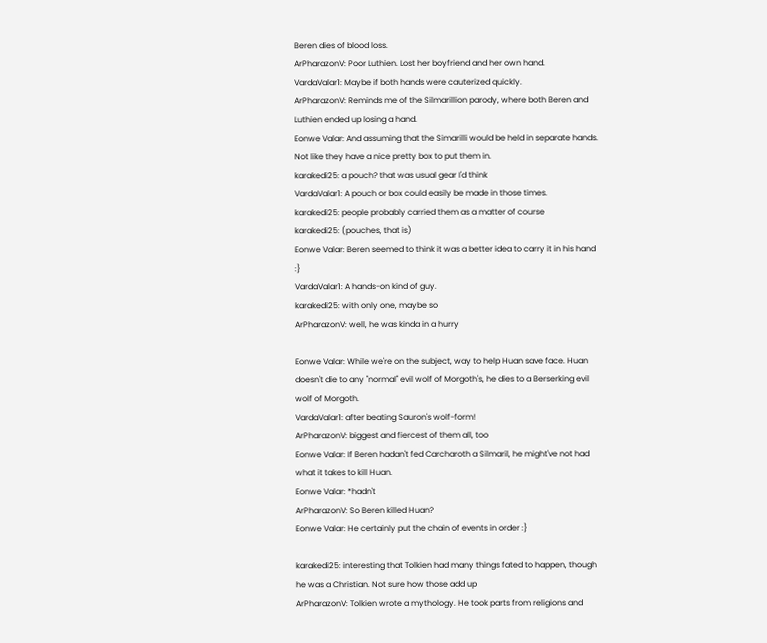Beren dies of blood loss.
ArPharazonV: Poor Luthien. Lost her boyfriend and her own hand.
VardaValar1: Maybe if both hands were cauterized quickly.
ArPharazonV: Reminds me of the Silmarillion parody, where both Beren and Luthien ended up losing a hand.
Eonwe Valar: And assuming that the Simarilli would be held in separate hands. Not like they have a nice pretty box to put them in.
karakedi25: a pouch? that was usual gear I'd think
VardaValar1: A pouch or box could easily be made in those times.
karakedi25: people probably carried them as a matter of course
karakedi25: (pouches, that is)
Eonwe Valar: Beren seemed to think it was a better idea to carry it in his hand :}
VardaValar1: A hands-on kind of guy.
karakedi25: with only one, maybe so
ArPharazonV: well, he was kinda in a hurry

Eonwe Valar: While we're on the subject, way to help Huan save face. Huan doesn't die to any "normal" evil wolf of Morgoth's, he dies to a Berserking evil wolf of Morgoth.
VardaValar1: after beating Sauron's wolf-form!
ArPharazonV: biggest and fiercest of them all, too
Eonwe Valar: If Beren hadan't fed Carcharoth a Silmaril, he might've not had what it takes to kill Huan.
Eonwe Valar: *hadn't
ArPharazonV: So Beren killed Huan?
Eonwe Valar: He certainly put the chain of events in order :}

karakedi25: interesting that Tolkien had many things fated to happen, though he was a Christian. Not sure how those add up
ArPharazonV: Tolkien wrote a mythology. He took parts from religions and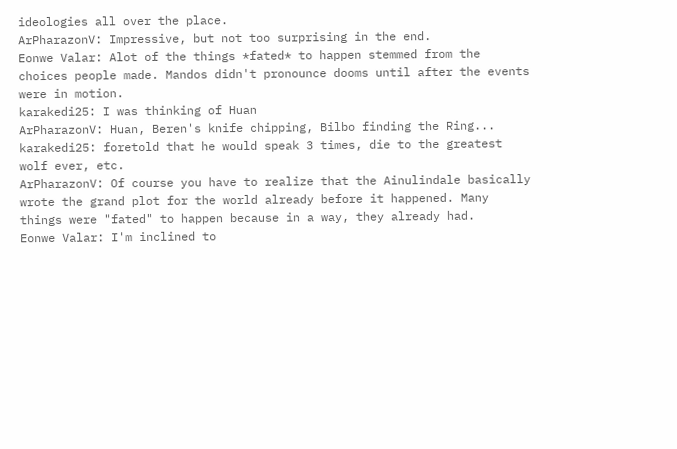ideologies all over the place.
ArPharazonV: Impressive, but not too surprising in the end.
Eonwe Valar: Alot of the things *fated* to happen stemmed from the choices people made. Mandos didn't pronounce dooms until after the events were in motion.
karakedi25: I was thinking of Huan
ArPharazonV: Huan, Beren's knife chipping, Bilbo finding the Ring...
karakedi25: foretold that he would speak 3 times, die to the greatest wolf ever, etc.
ArPharazonV: Of course you have to realize that the Ainulindale basically wrote the grand plot for the world already before it happened. Many things were "fated" to happen because in a way, they already had.
Eonwe Valar: I'm inclined to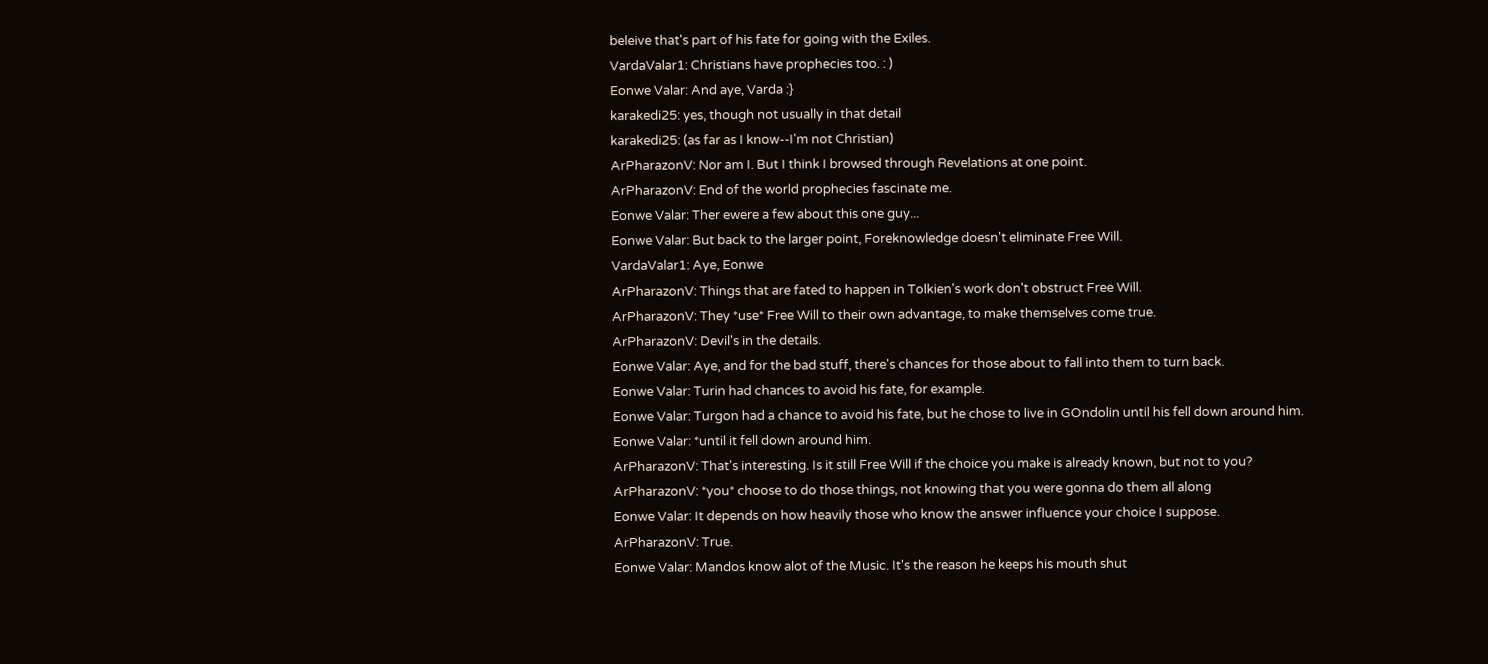beleive that's part of his fate for going with the Exiles.
VardaValar1: Christians have prophecies too. : )
Eonwe Valar: And aye, Varda :}
karakedi25: yes, though not usually in that detail
karakedi25: (as far as I know--I'm not Christian)
ArPharazonV: Nor am I. But I think I browsed through Revelations at one point.
ArPharazonV: End of the world prophecies fascinate me.
Eonwe Valar: Ther ewere a few about this one guy...
Eonwe Valar: But back to the larger point, Foreknowledge doesn't eliminate Free Will.
VardaValar1: Aye, Eonwe
ArPharazonV: Things that are fated to happen in Tolkien's work don't obstruct Free Will.
ArPharazonV: They *use* Free Will to their own advantage, to make themselves come true.
ArPharazonV: Devil's in the details.
Eonwe Valar: Aye, and for the bad stuff, there's chances for those about to fall into them to turn back.
Eonwe Valar: Turin had chances to avoid his fate, for example.
Eonwe Valar: Turgon had a chance to avoid his fate, but he chose to live in GOndolin until his fell down around him.
Eonwe Valar: *until it fell down around him.
ArPharazonV: That's interesting. Is it still Free Will if the choice you make is already known, but not to you?
ArPharazonV: *you* choose to do those things, not knowing that you were gonna do them all along
Eonwe Valar: It depends on how heavily those who know the answer influence your choice I suppose.
ArPharazonV: True.
Eonwe Valar: Mandos know alot of the Music. It's the reason he keeps his mouth shut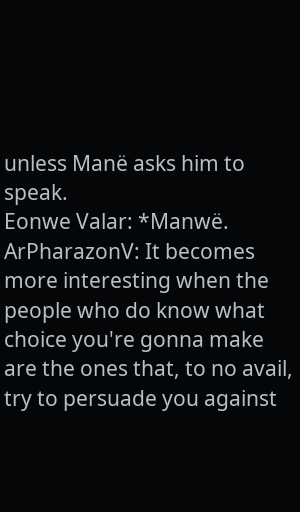unless Manë asks him to speak.
Eonwe Valar: *Manwë.
ArPharazonV: It becomes more interesting when the people who do know what choice you're gonna make are the ones that, to no avail, try to persuade you against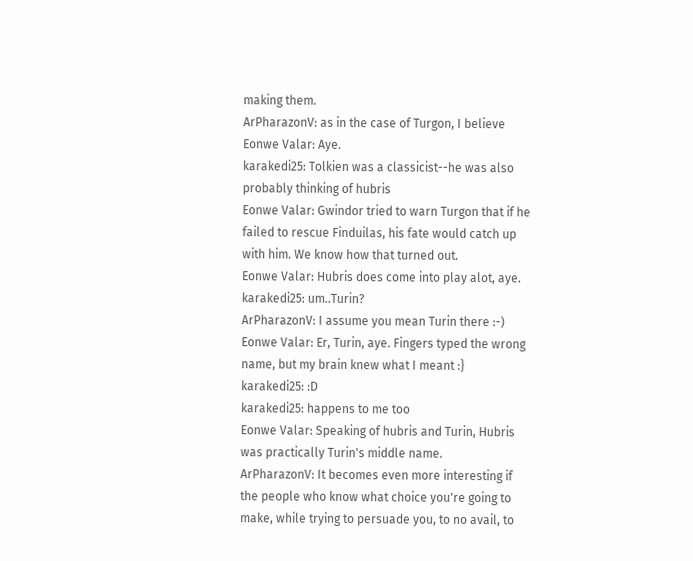making them.
ArPharazonV: as in the case of Turgon, I believe
Eonwe Valar: Aye.
karakedi25: Tolkien was a classicist--he was also probably thinking of hubris
Eonwe Valar: Gwindor tried to warn Turgon that if he failed to rescue Finduilas, his fate would catch up with him. We know how that turned out.
Eonwe Valar: Hubris does come into play alot, aye.
karakedi25: um..Turin?
ArPharazonV: I assume you mean Turin there :-)
Eonwe Valar: Er, Turin, aye. Fingers typed the wrong name, but my brain knew what I meant :}
karakedi25: :D
karakedi25: happens to me too
Eonwe Valar: Speaking of hubris and Turin, Hubris was practically Turin's middle name.
ArPharazonV: It becomes even more interesting if the people who know what choice you're going to make, while trying to persuade you, to no avail, to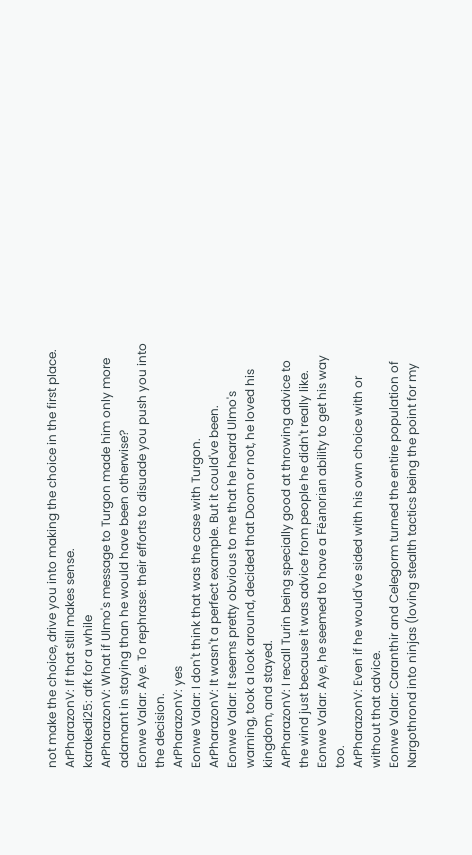not make the choice, drive you into making the choice in the first place.
ArPharazonV: If that still makes sense.
karakedi25: afk for a while
ArPharazonV: What if Ulmo's message to Turgon made him only more adamant in staying than he would have been otherwise?
Eonwe Valar: Aye. To rephrase: their efforts to disuade you push you into the decision.
ArPharazonV: yes
Eonwe Valar: I don't think that was the case with Turgon.
ArPharazonV: It wasn't a perfect example. But it could've been.
Eonwe Valar: It seems pretty obvious to me that he heard Ulmo's warning, took a look around, decided that Doom or not, he loved his kingdom, and stayed.
ArPharazonV: I recall Turin being specially good at throwing advice to the wind just because it was advice from people he didn't really like.
Eonwe Valar: Aye, he seemed to have a Fëanorian ability to get his way too.
ArPharazonV: Even if he would've sided with his own choice with or without that advice.
Eonwe Valar: Caranthir and Celegorm turned the entire population of Nargothrond into ninjas (loving stealth tactics being the point for my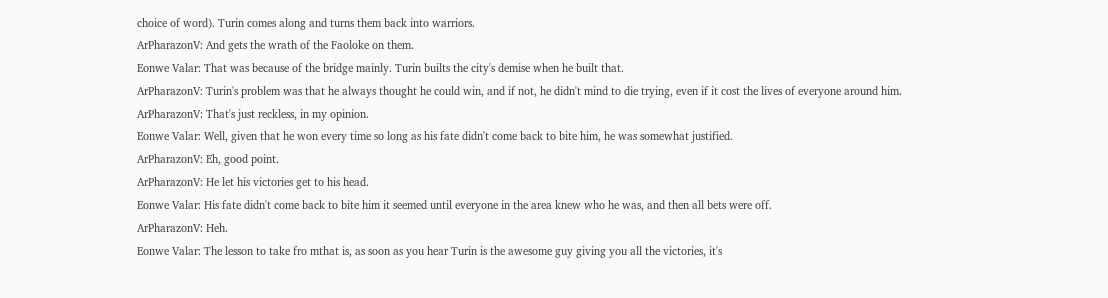choice of word). Turin comes along and turns them back into warriors.
ArPharazonV: And gets the wrath of the Faoloke on them.
Eonwe Valar: That was because of the bridge mainly. Turin builts the city's demise when he built that.
ArPharazonV: Turin's problem was that he always thought he could win, and if not, he didn't mind to die trying, even if it cost the lives of everyone around him.
ArPharazonV: That's just reckless, in my opinion.
Eonwe Valar: Well, given that he won every time so long as his fate didn't come back to bite him, he was somewhat justified.
ArPharazonV: Eh, good point.
ArPharazonV: He let his victories get to his head.
Eonwe Valar: His fate didn't come back to bite him it seemed until everyone in the area knew who he was, and then all bets were off.
ArPharazonV: Heh.
Eonwe Valar: The lesson to take fro mthat is, as soon as you hear Turin is the awesome guy giving you all the victories, it's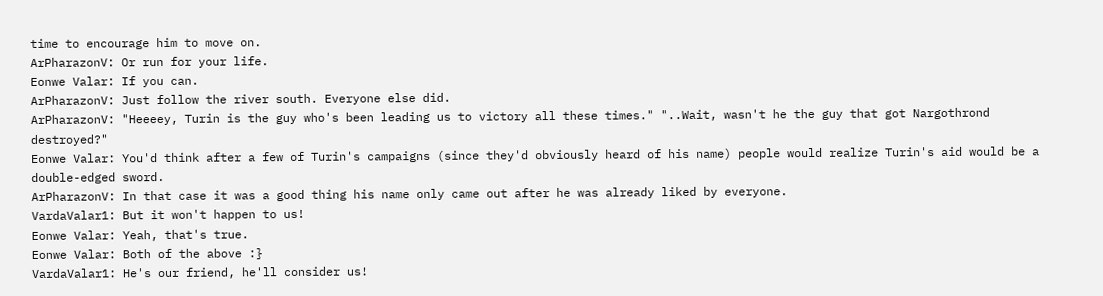time to encourage him to move on.
ArPharazonV: Or run for your life.
Eonwe Valar: If you can.
ArPharazonV: Just follow the river south. Everyone else did.
ArPharazonV: "Heeeey, Turin is the guy who's been leading us to victory all these times." "..Wait, wasn't he the guy that got Nargothrond destroyed?"
Eonwe Valar: You'd think after a few of Turin's campaigns (since they'd obviously heard of his name) people would realize Turin's aid would be a double-edged sword.
ArPharazonV: In that case it was a good thing his name only came out after he was already liked by everyone.
VardaValar1: But it won't happen to us!
Eonwe Valar: Yeah, that's true.
Eonwe Valar: Both of the above :}
VardaValar1: He's our friend, he'll consider us!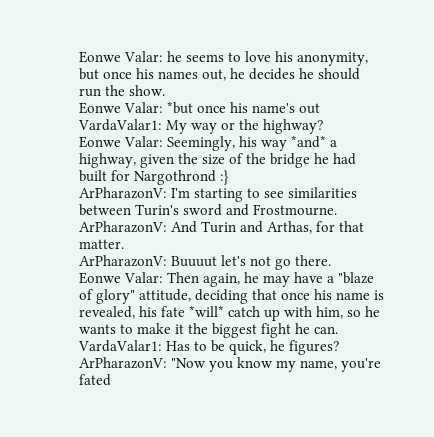Eonwe Valar: he seems to love his anonymity, but once his names out, he decides he should run the show.
Eonwe Valar: *but once his name's out
VardaValar1: My way or the highway?
Eonwe Valar: Seemingly, his way *and* a highway, given the size of the bridge he had built for Nargothrond :}
ArPharazonV: I'm starting to see similarities between Turin's sword and Frostmourne.
ArPharazonV: And Turin and Arthas, for that matter.
ArPharazonV: Buuuut let's not go there.
Eonwe Valar: Then again, he may have a "blaze of glory" attitude, deciding that once his name is revealed, his fate *will* catch up with him, so he wants to make it the biggest fight he can.
VardaValar1: Has to be quick, he figures?
ArPharazonV: "Now you know my name, you're fated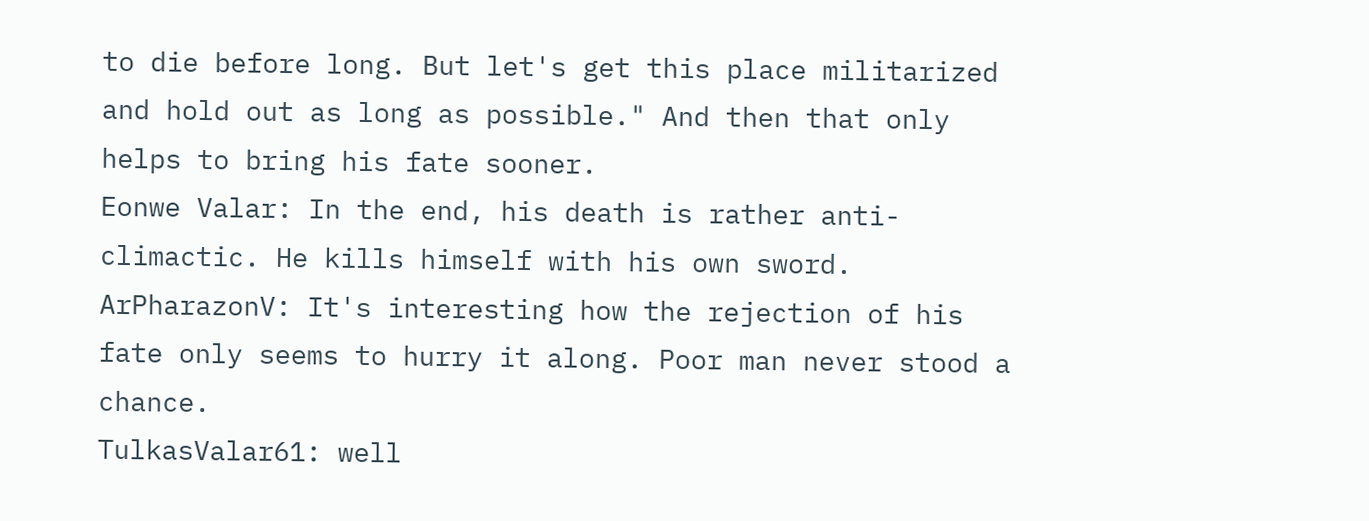to die before long. But let's get this place militarized and hold out as long as possible." And then that only helps to bring his fate sooner.
Eonwe Valar: In the end, his death is rather anti-climactic. He kills himself with his own sword.
ArPharazonV: It's interesting how the rejection of his fate only seems to hurry it along. Poor man never stood a chance.
TulkasValar61: well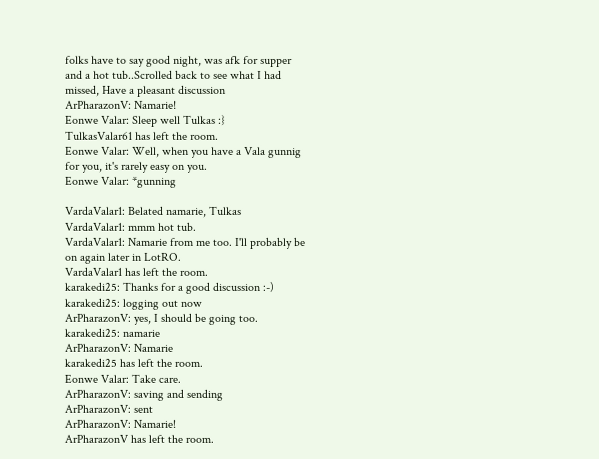folks have to say good night, was afk for supper and a hot tub..Scrolled back to see what I had missed, Have a pleasant discussion
ArPharazonV: Namarie!
Eonwe Valar: Sleep well Tulkas :}
TulkasValar61 has left the room.
Eonwe Valar: Well, when you have a Vala gunnig for you, it's rarely easy on you.
Eonwe Valar: *gunning

VardaValar1: Belated namarie, Tulkas
VardaValar1: mmm hot tub.
VardaValar1: Namarie from me too. I'll probably be on again later in LotRO.
VardaValar1 has left the room.
karakedi25: Thanks for a good discussion :-)
karakedi25: logging out now
ArPharazonV: yes, I should be going too.
karakedi25: namarie
ArPharazonV: Namarie
karakedi25 has left the room.
Eonwe Valar: Take care.
ArPharazonV: saving and sending
ArPharazonV: sent
ArPharazonV: Namarie!
ArPharazonV has left the room.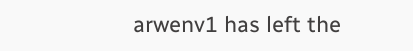arwenv1 has left the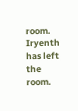room.
Iryenth has left the room.